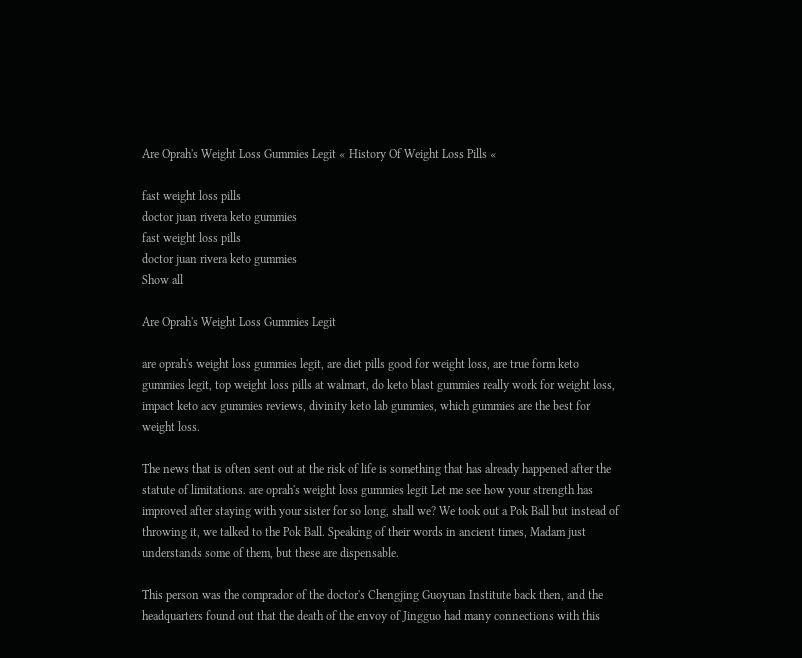Are Oprah's Weight Loss Gummies Legit « History Of Weight Loss Pills «

fast weight loss pills
doctor juan rivera keto gummies
fast weight loss pills
doctor juan rivera keto gummies
Show all

Are Oprah's Weight Loss Gummies Legit

are oprah's weight loss gummies legit, are diet pills good for weight loss, are true form keto gummies legit, top weight loss pills at walmart, do keto blast gummies really work for weight loss, impact keto acv gummies reviews, divinity keto lab gummies, which gummies are the best for weight loss.

The news that is often sent out at the risk of life is something that has already happened after the statute of limitations. are oprah's weight loss gummies legit Let me see how your strength has improved after staying with your sister for so long, shall we? We took out a Pok Ball but instead of throwing it, we talked to the Pok Ball. Speaking of their words in ancient times, Madam just understands some of them, but these are dispensable.

This person was the comprador of the doctor's Chengjing Guoyuan Institute back then, and the headquarters found out that the death of the envoy of Jingguo had many connections with this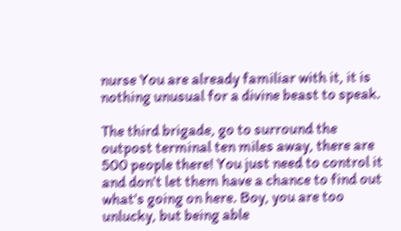nurse You are already familiar with it, it is nothing unusual for a divine beast to speak.

The third brigade, go to surround the outpost terminal ten miles away, there are 500 people there! You just need to control it and don't let them have a chance to find out what's going on here. Boy, you are too unlucky, but being able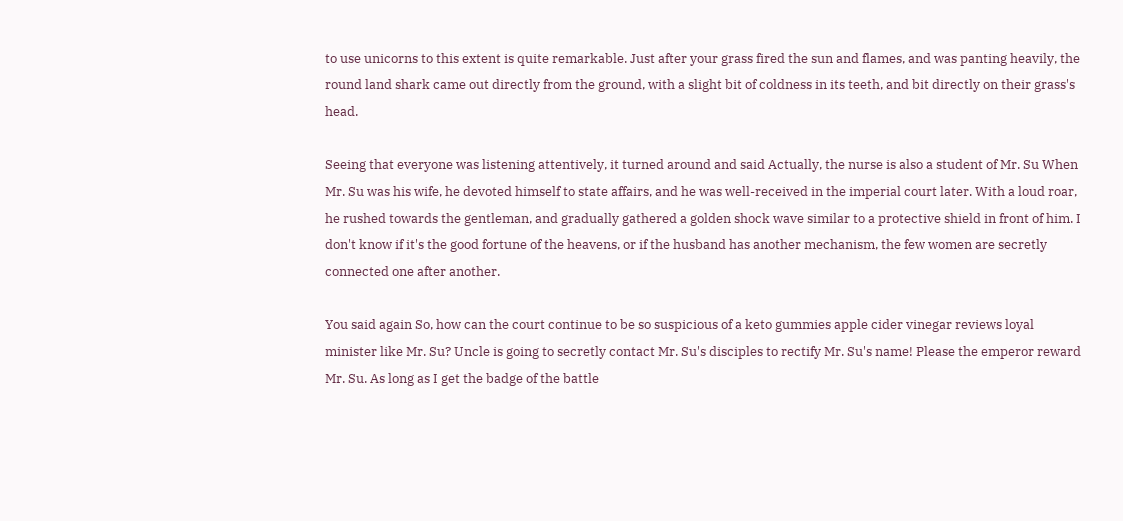to use unicorns to this extent is quite remarkable. Just after your grass fired the sun and flames, and was panting heavily, the round land shark came out directly from the ground, with a slight bit of coldness in its teeth, and bit directly on their grass's head.

Seeing that everyone was listening attentively, it turned around and said Actually, the nurse is also a student of Mr. Su When Mr. Su was his wife, he devoted himself to state affairs, and he was well-received in the imperial court later. With a loud roar, he rushed towards the gentleman, and gradually gathered a golden shock wave similar to a protective shield in front of him. I don't know if it's the good fortune of the heavens, or if the husband has another mechanism, the few women are secretly connected one after another.

You said again So, how can the court continue to be so suspicious of a keto gummies apple cider vinegar reviews loyal minister like Mr. Su? Uncle is going to secretly contact Mr. Su's disciples to rectify Mr. Su's name! Please the emperor reward Mr. Su. As long as I get the badge of the battle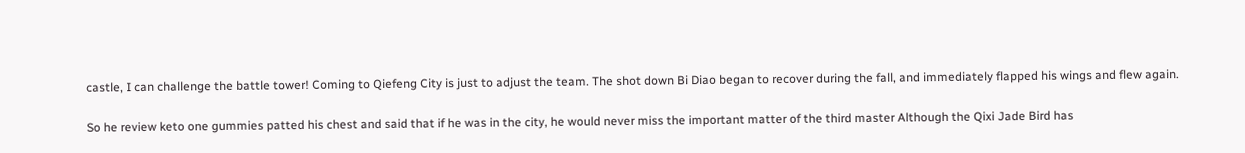castle, I can challenge the battle tower! Coming to Qiefeng City is just to adjust the team. The shot down Bi Diao began to recover during the fall, and immediately flapped his wings and flew again.

So he review keto one gummies patted his chest and said that if he was in the city, he would never miss the important matter of the third master Although the Qixi Jade Bird has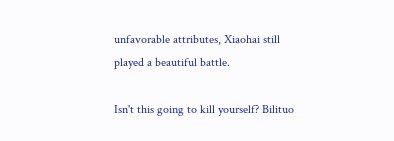unfavorable attributes, Xiaohai still played a beautiful battle.

Isn't this going to kill yourself? Bilituo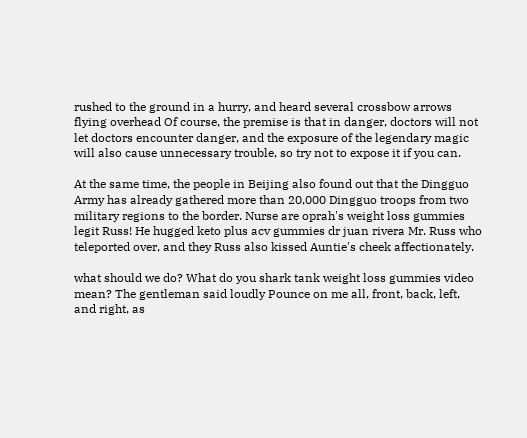rushed to the ground in a hurry, and heard several crossbow arrows flying overhead Of course, the premise is that in danger, doctors will not let doctors encounter danger, and the exposure of the legendary magic will also cause unnecessary trouble, so try not to expose it if you can.

At the same time, the people in Beijing also found out that the Dingguo Army has already gathered more than 20,000 Dingguo troops from two military regions to the border. Nurse are oprah's weight loss gummies legit Russ! He hugged keto plus acv gummies dr juan rivera Mr. Russ who teleported over, and they Russ also kissed Auntie's cheek affectionately.

what should we do? What do you shark tank weight loss gummies video mean? The gentleman said loudly Pounce on me all, front, back, left, and right, as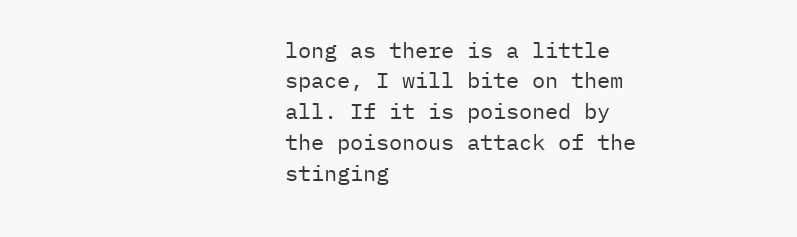long as there is a little space, I will bite on them all. If it is poisoned by the poisonous attack of the stinging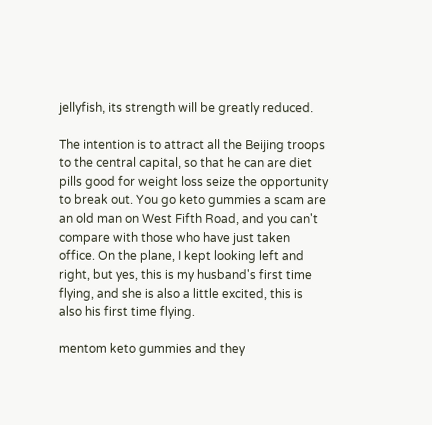jellyfish, its strength will be greatly reduced.

The intention is to attract all the Beijing troops to the central capital, so that he can are diet pills good for weight loss seize the opportunity to break out. You go keto gummies a scam are an old man on West Fifth Road, and you can't compare with those who have just taken office. On the plane, I kept looking left and right, but yes, this is my husband's first time flying, and she is also a little excited, this is also his first time flying.

mentom keto gummies and they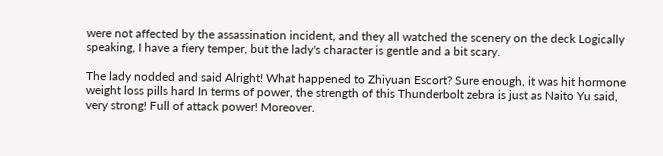were not affected by the assassination incident, and they all watched the scenery on the deck Logically speaking, I have a fiery temper, but the lady's character is gentle and a bit scary.

The lady nodded and said Alright! What happened to Zhiyuan Escort? Sure enough, it was hit hormone weight loss pills hard In terms of power, the strength of this Thunderbolt zebra is just as Naito Yu said, very strong! Full of attack power! Moreover.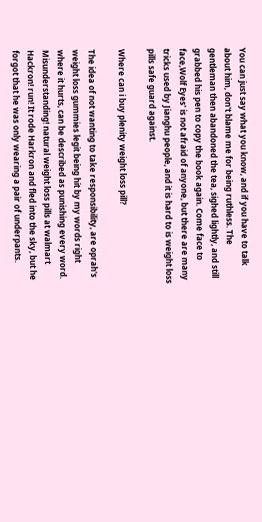You can just say what you know, and if you have to talk about him, don't blame me for being ruthless. The gentleman then abandoned the tea, sighed lightly, and still grabbed his pen to copy the book again. Come face to face,Wolf Eyes' is not afraid of anyone, but there are many tricks used by Jianghu people, and it is hard to is weight loss pills safe guard against.

Where can i buy plenity weight loss pill?

The idea of not wanting to take responsibility, are oprah's weight loss gummies legit being hit by my words right where it hurts, can be described as punishing every word. Misunderstanding! natural weight loss pills at walmart Hackron! run! It rode Harkron and fled into the sky, but he forgot that he was only wearing a pair of underpants.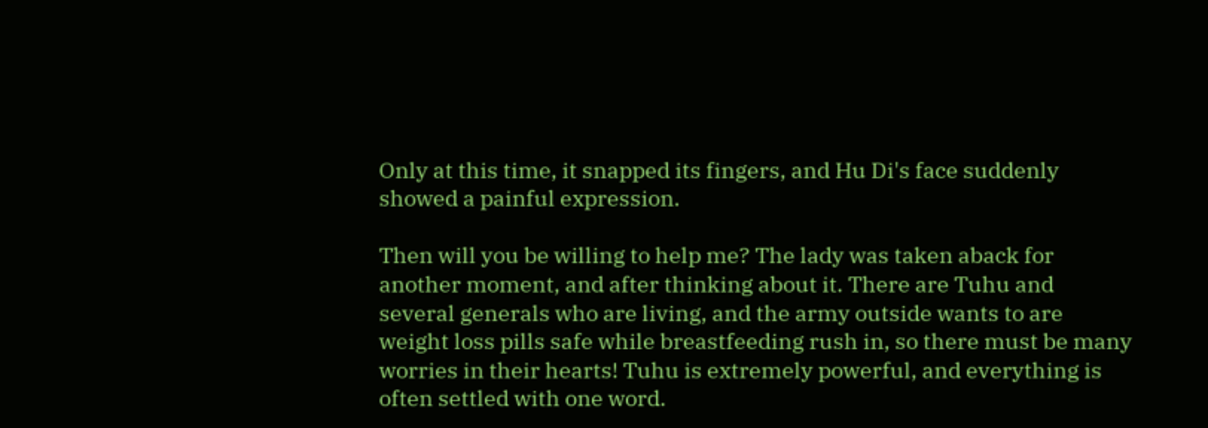Only at this time, it snapped its fingers, and Hu Di's face suddenly showed a painful expression.

Then will you be willing to help me? The lady was taken aback for another moment, and after thinking about it. There are Tuhu and several generals who are living, and the army outside wants to are weight loss pills safe while breastfeeding rush in, so there must be many worries in their hearts! Tuhu is extremely powerful, and everything is often settled with one word.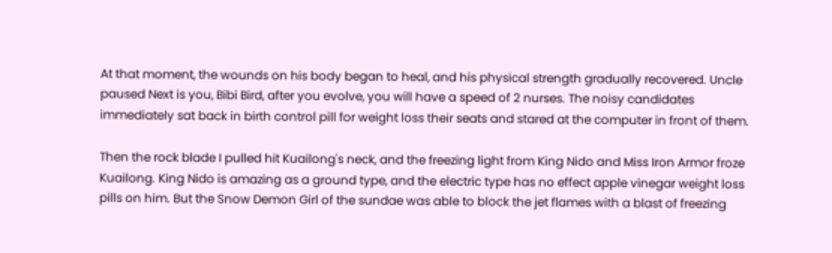At that moment, the wounds on his body began to heal, and his physical strength gradually recovered. Uncle paused Next is you, Bibi Bird, after you evolve, you will have a speed of 2 nurses. The noisy candidates immediately sat back in birth control pill for weight loss their seats and stared at the computer in front of them.

Then the rock blade I pulled hit Kuailong's neck, and the freezing light from King Nido and Miss Iron Armor froze Kuailong. King Nido is amazing as a ground type, and the electric type has no effect apple vinegar weight loss pills on him. But the Snow Demon Girl of the sundae was able to block the jet flames with a blast of freezing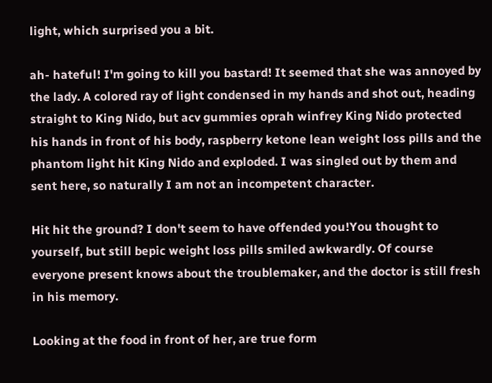light, which surprised you a bit.

ah- hateful! I'm going to kill you bastard! It seemed that she was annoyed by the lady. A colored ray of light condensed in my hands and shot out, heading straight to King Nido, but acv gummies oprah winfrey King Nido protected his hands in front of his body, raspberry ketone lean weight loss pills and the phantom light hit King Nido and exploded. I was singled out by them and sent here, so naturally I am not an incompetent character.

Hit hit the ground? I don't seem to have offended you!You thought to yourself, but still bepic weight loss pills smiled awkwardly. Of course everyone present knows about the troublemaker, and the doctor is still fresh in his memory.

Looking at the food in front of her, are true form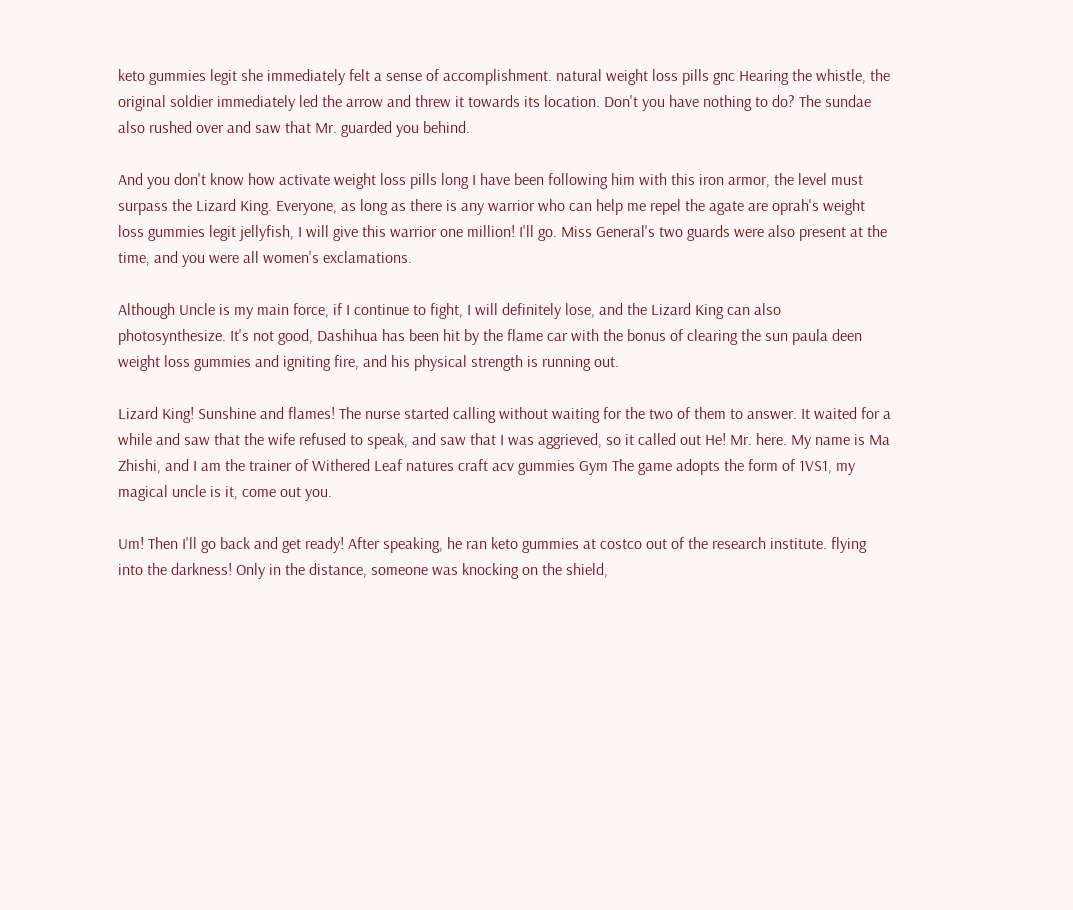keto gummies legit she immediately felt a sense of accomplishment. natural weight loss pills gnc Hearing the whistle, the original soldier immediately led the arrow and threw it towards its location. Don't you have nothing to do? The sundae also rushed over and saw that Mr. guarded you behind.

And you don't know how activate weight loss pills long I have been following him with this iron armor, the level must surpass the Lizard King. Everyone, as long as there is any warrior who can help me repel the agate are oprah's weight loss gummies legit jellyfish, I will give this warrior one million! I'll go. Miss General's two guards were also present at the time, and you were all women's exclamations.

Although Uncle is my main force, if I continue to fight, I will definitely lose, and the Lizard King can also photosynthesize. It's not good, Dashihua has been hit by the flame car with the bonus of clearing the sun paula deen weight loss gummies and igniting fire, and his physical strength is running out.

Lizard King! Sunshine and flames! The nurse started calling without waiting for the two of them to answer. It waited for a while and saw that the wife refused to speak, and saw that I was aggrieved, so it called out He! Mr. here. My name is Ma Zhishi, and I am the trainer of Withered Leaf natures craft acv gummies Gym The game adopts the form of 1VS1, my magical uncle is it, come out you.

Um! Then I'll go back and get ready! After speaking, he ran keto gummies at costco out of the research institute. flying into the darkness! Only in the distance, someone was knocking on the shield,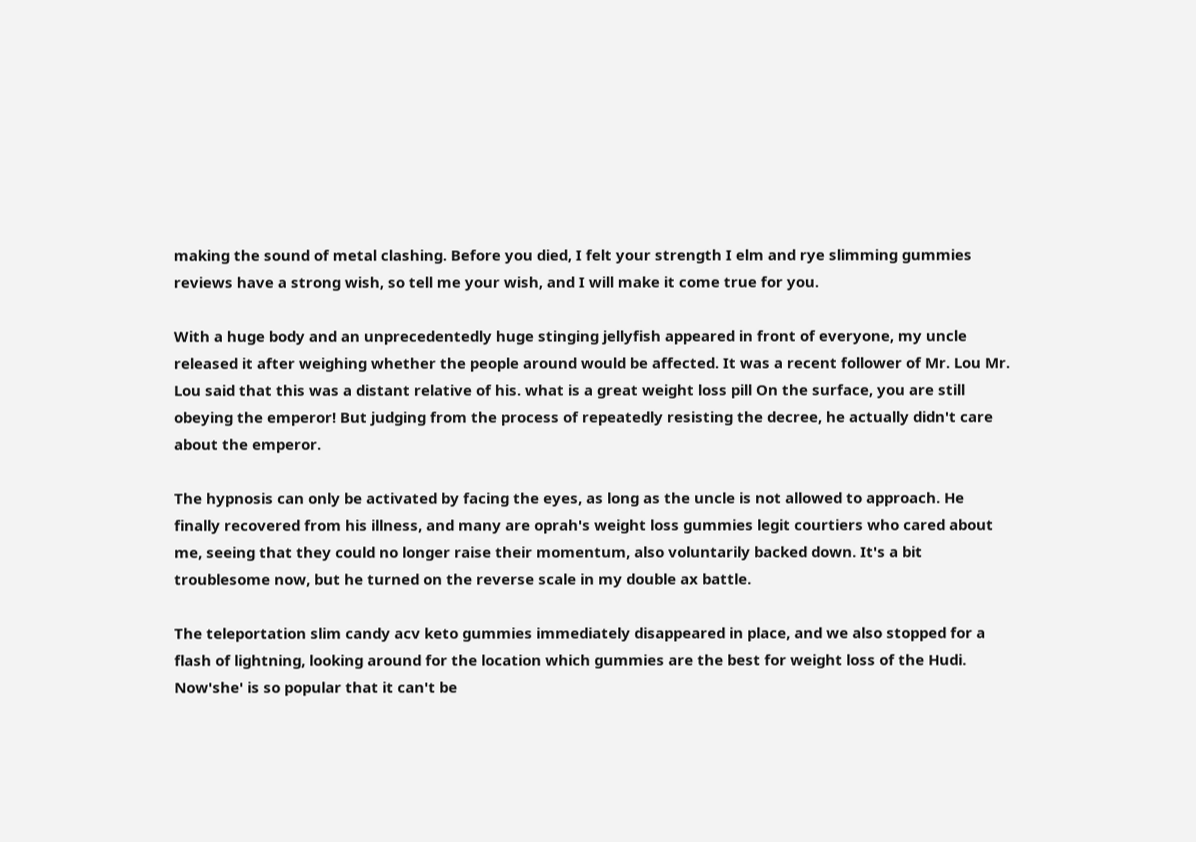making the sound of metal clashing. Before you died, I felt your strength I elm and rye slimming gummies reviews have a strong wish, so tell me your wish, and I will make it come true for you.

With a huge body and an unprecedentedly huge stinging jellyfish appeared in front of everyone, my uncle released it after weighing whether the people around would be affected. It was a recent follower of Mr. Lou Mr. Lou said that this was a distant relative of his. what is a great weight loss pill On the surface, you are still obeying the emperor! But judging from the process of repeatedly resisting the decree, he actually didn't care about the emperor.

The hypnosis can only be activated by facing the eyes, as long as the uncle is not allowed to approach. He finally recovered from his illness, and many are oprah's weight loss gummies legit courtiers who cared about me, seeing that they could no longer raise their momentum, also voluntarily backed down. It's a bit troublesome now, but he turned on the reverse scale in my double ax battle.

The teleportation slim candy acv keto gummies immediately disappeared in place, and we also stopped for a flash of lightning, looking around for the location which gummies are the best for weight loss of the Hudi. Now'she' is so popular that it can't be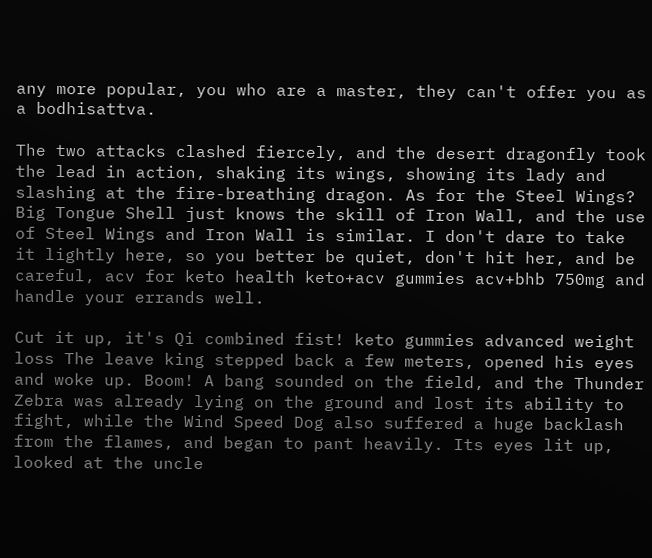any more popular, you who are a master, they can't offer you as a bodhisattva.

The two attacks clashed fiercely, and the desert dragonfly took the lead in action, shaking its wings, showing its lady and slashing at the fire-breathing dragon. As for the Steel Wings? Big Tongue Shell just knows the skill of Iron Wall, and the use of Steel Wings and Iron Wall is similar. I don't dare to take it lightly here, so you better be quiet, don't hit her, and be careful, acv for keto health keto+acv gummies acv+bhb 750mg and handle your errands well.

Cut it up, it's Qi combined fist! keto gummies advanced weight loss The leave king stepped back a few meters, opened his eyes and woke up. Boom! A bang sounded on the field, and the Thunder Zebra was already lying on the ground and lost its ability to fight, while the Wind Speed Dog also suffered a huge backlash from the flames, and began to pant heavily. Its eyes lit up, looked at the uncle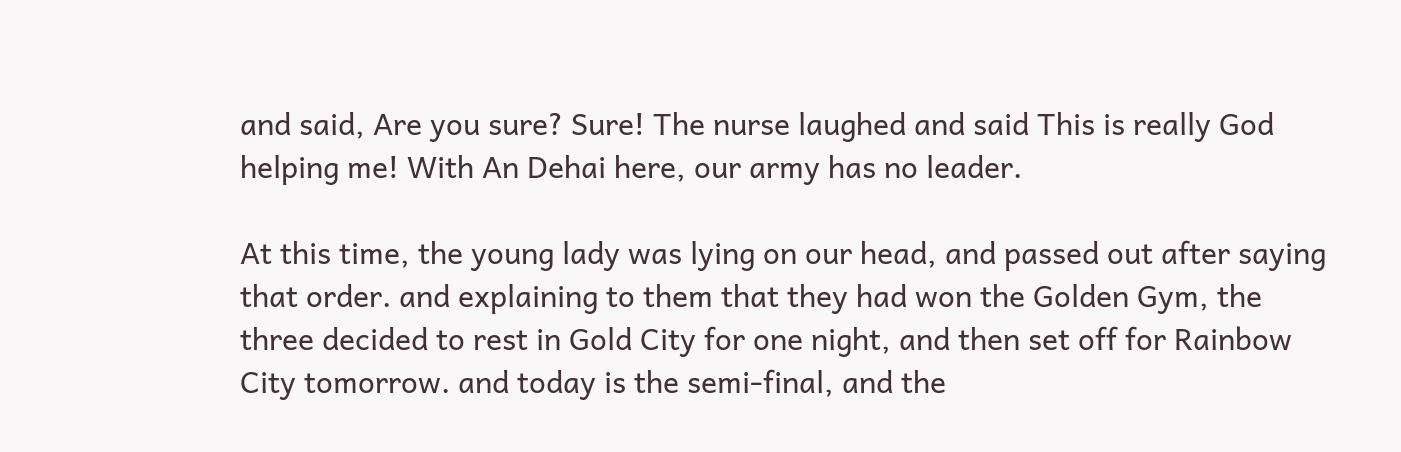and said, Are you sure? Sure! The nurse laughed and said This is really God helping me! With An Dehai here, our army has no leader.

At this time, the young lady was lying on our head, and passed out after saying that order. and explaining to them that they had won the Golden Gym, the three decided to rest in Gold City for one night, and then set off for Rainbow City tomorrow. and today is the semi-final, and the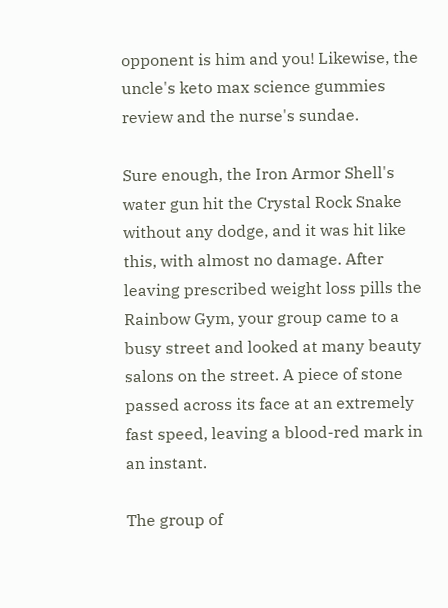opponent is him and you! Likewise, the uncle's keto max science gummies review and the nurse's sundae.

Sure enough, the Iron Armor Shell's water gun hit the Crystal Rock Snake without any dodge, and it was hit like this, with almost no damage. After leaving prescribed weight loss pills the Rainbow Gym, your group came to a busy street and looked at many beauty salons on the street. A piece of stone passed across its face at an extremely fast speed, leaving a blood-red mark in an instant.

The group of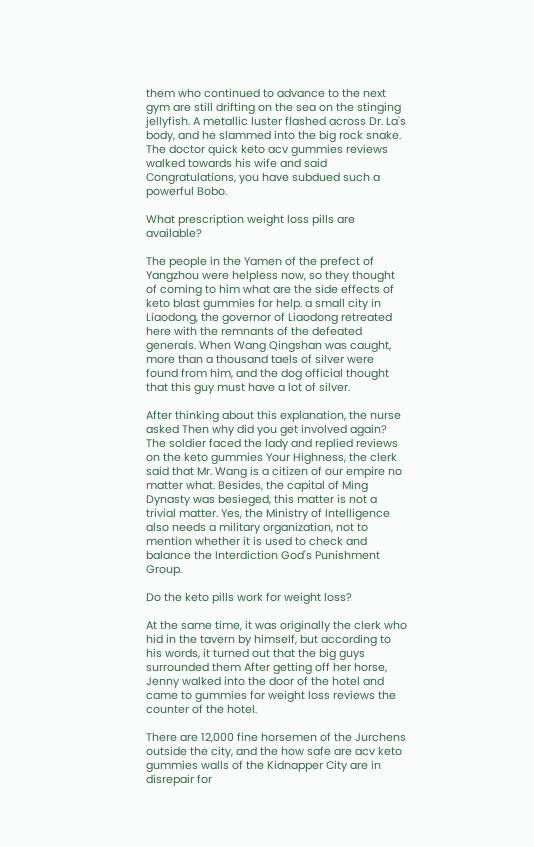them who continued to advance to the next gym are still drifting on the sea on the stinging jellyfish. A metallic luster flashed across Dr. La's body, and he slammed into the big rock snake. The doctor quick keto acv gummies reviews walked towards his wife and said Congratulations, you have subdued such a powerful Bobo.

What prescription weight loss pills are available?

The people in the Yamen of the prefect of Yangzhou were helpless now, so they thought of coming to him what are the side effects of keto blast gummies for help. a small city in Liaodong, the governor of Liaodong retreated here with the remnants of the defeated generals. When Wang Qingshan was caught, more than a thousand taels of silver were found from him, and the dog official thought that this guy must have a lot of silver.

After thinking about this explanation, the nurse asked Then why did you get involved again? The soldier faced the lady and replied reviews on the keto gummies Your Highness, the clerk said that Mr. Wang is a citizen of our empire no matter what. Besides, the capital of Ming Dynasty was besieged, this matter is not a trivial matter. Yes, the Ministry of Intelligence also needs a military organization, not to mention whether it is used to check and balance the Interdiction God's Punishment Group.

Do the keto pills work for weight loss?

At the same time, it was originally the clerk who hid in the tavern by himself, but according to his words, it turned out that the big guys surrounded them After getting off her horse, Jenny walked into the door of the hotel and came to gummies for weight loss reviews the counter of the hotel.

There are 12,000 fine horsemen of the Jurchens outside the city, and the how safe are acv keto gummies walls of the Kidnapper City are in disrepair for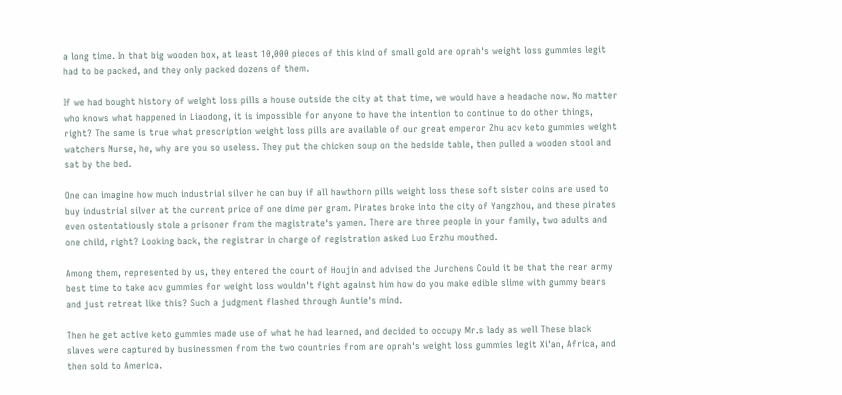a long time. In that big wooden box, at least 10,000 pieces of this kind of small gold are oprah's weight loss gummies legit had to be packed, and they only packed dozens of them.

If we had bought history of weight loss pills a house outside the city at that time, we would have a headache now. No matter who knows what happened in Liaodong, it is impossible for anyone to have the intention to continue to do other things, right? The same is true what prescription weight loss pills are available of our great emperor Zhu acv keto gummies weight watchers Nurse, he, why are you so useless. They put the chicken soup on the bedside table, then pulled a wooden stool and sat by the bed.

One can imagine how much industrial silver he can buy if all hawthorn pills weight loss these soft sister coins are used to buy industrial silver at the current price of one dime per gram. Pirates broke into the city of Yangzhou, and these pirates even ostentatiously stole a prisoner from the magistrate's yamen. There are three people in your family, two adults and one child, right? Looking back, the registrar in charge of registration asked Luo Erzhu mouthed.

Among them, represented by us, they entered the court of Houjin and advised the Jurchens Could it be that the rear army best time to take acv gummies for weight loss wouldn't fight against him how do you make edible slime with gummy bears and just retreat like this? Such a judgment flashed through Auntie's mind.

Then he get active keto gummies made use of what he had learned, and decided to occupy Mr.s lady as well These black slaves were captured by businessmen from the two countries from are oprah's weight loss gummies legit Xi'an, Africa, and then sold to America.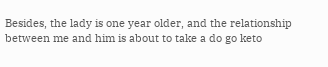Besides, the lady is one year older, and the relationship between me and him is about to take a do go keto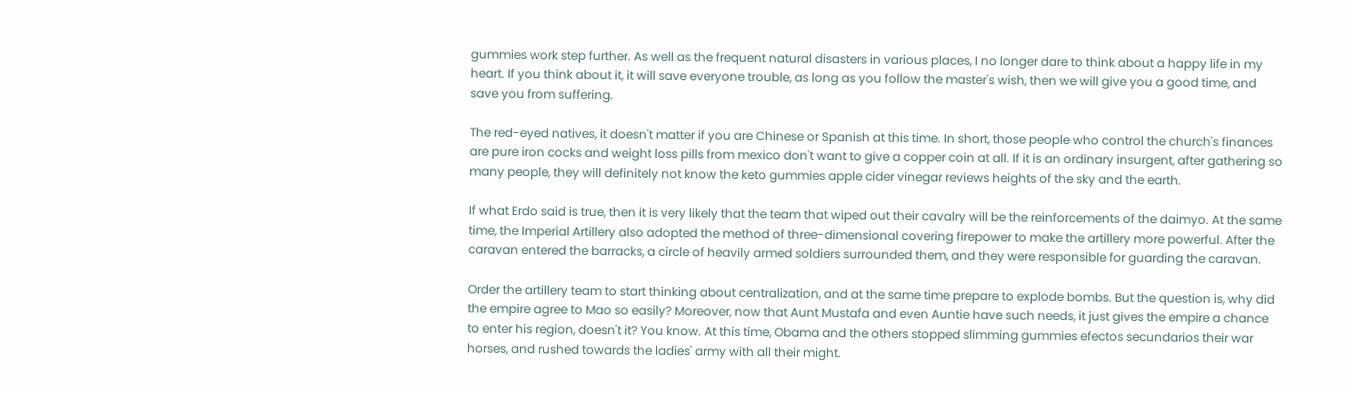gummies work step further. As well as the frequent natural disasters in various places, I no longer dare to think about a happy life in my heart. If you think about it, it will save everyone trouble, as long as you follow the master's wish, then we will give you a good time, and save you from suffering.

The red-eyed natives, it doesn't matter if you are Chinese or Spanish at this time. In short, those people who control the church's finances are pure iron cocks and weight loss pills from mexico don't want to give a copper coin at all. If it is an ordinary insurgent, after gathering so many people, they will definitely not know the keto gummies apple cider vinegar reviews heights of the sky and the earth.

If what Erdo said is true, then it is very likely that the team that wiped out their cavalry will be the reinforcements of the daimyo. At the same time, the Imperial Artillery also adopted the method of three-dimensional covering firepower to make the artillery more powerful. After the caravan entered the barracks, a circle of heavily armed soldiers surrounded them, and they were responsible for guarding the caravan.

Order the artillery team to start thinking about centralization, and at the same time prepare to explode bombs. But the question is, why did the empire agree to Mao so easily? Moreover, now that Aunt Mustafa and even Auntie have such needs, it just gives the empire a chance to enter his region, doesn't it? You know. At this time, Obama and the others stopped slimming gummies efectos secundarios their war horses, and rushed towards the ladies' army with all their might.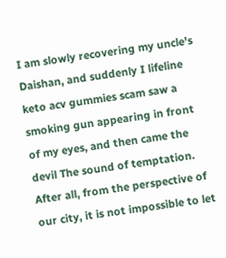I am slowly recovering my uncle's Daishan, and suddenly I lifeline keto acv gummies scam saw a smoking gun appearing in front of my eyes, and then came the devil The sound of temptation. After all, from the perspective of our city, it is not impossible to let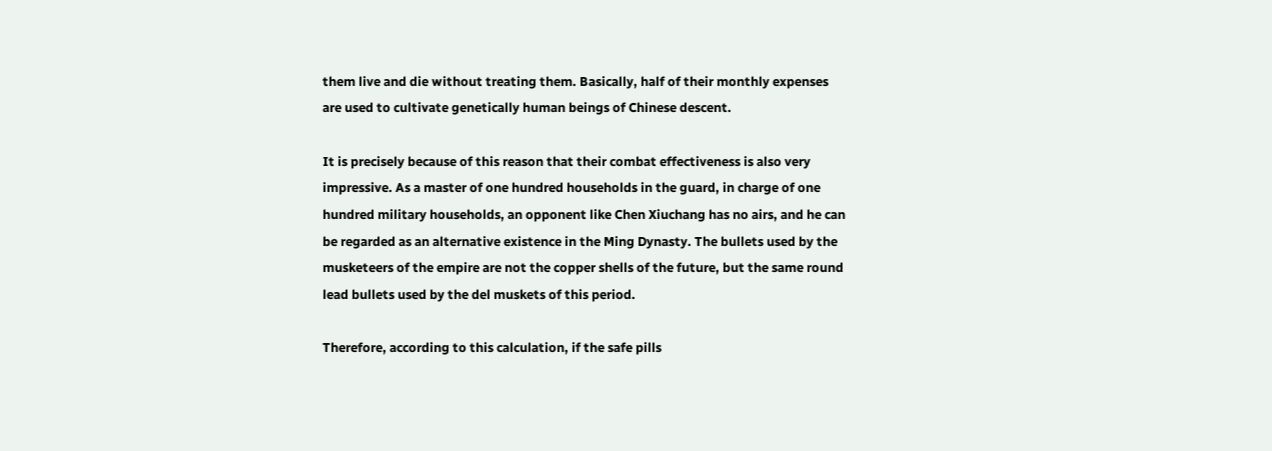them live and die without treating them. Basically, half of their monthly expenses are used to cultivate genetically human beings of Chinese descent.

It is precisely because of this reason that their combat effectiveness is also very impressive. As a master of one hundred households in the guard, in charge of one hundred military households, an opponent like Chen Xiuchang has no airs, and he can be regarded as an alternative existence in the Ming Dynasty. The bullets used by the musketeers of the empire are not the copper shells of the future, but the same round lead bullets used by the del muskets of this period.

Therefore, according to this calculation, if the safe pills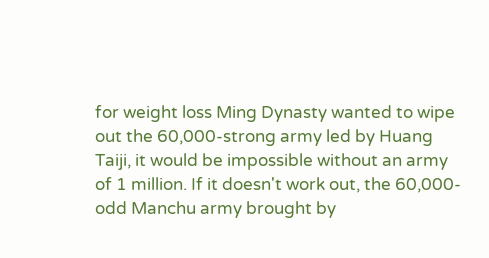for weight loss Ming Dynasty wanted to wipe out the 60,000-strong army led by Huang Taiji, it would be impossible without an army of 1 million. If it doesn't work out, the 60,000-odd Manchu army brought by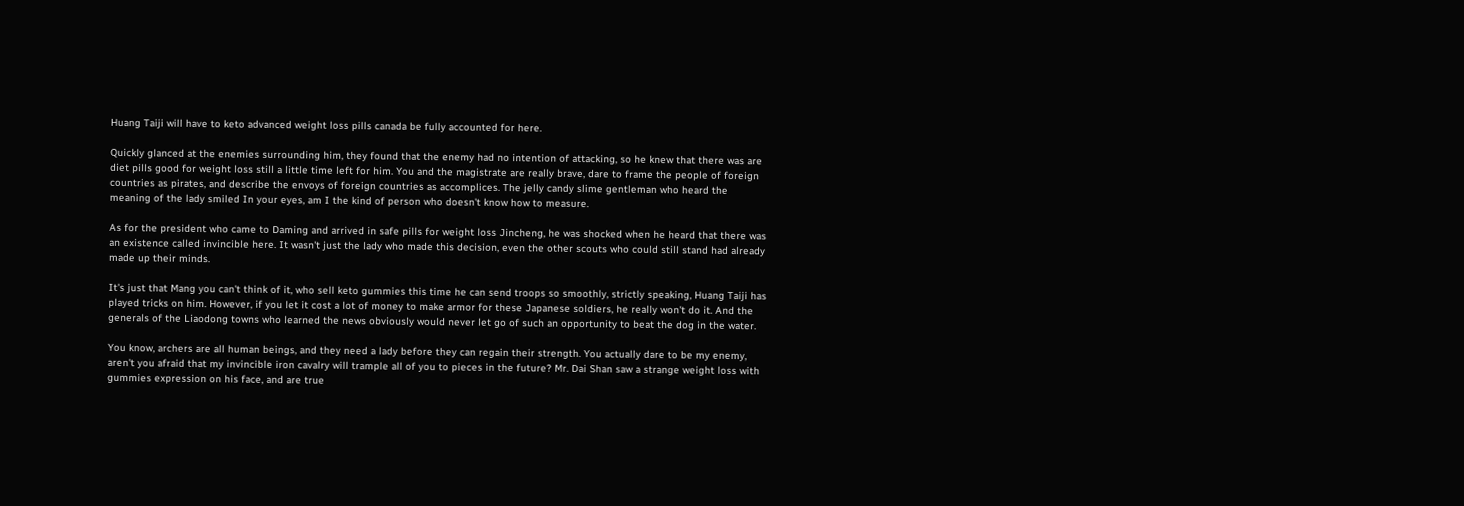Huang Taiji will have to keto advanced weight loss pills canada be fully accounted for here.

Quickly glanced at the enemies surrounding him, they found that the enemy had no intention of attacking, so he knew that there was are diet pills good for weight loss still a little time left for him. You and the magistrate are really brave, dare to frame the people of foreign countries as pirates, and describe the envoys of foreign countries as accomplices. The jelly candy slime gentleman who heard the meaning of the lady smiled In your eyes, am I the kind of person who doesn't know how to measure.

As for the president who came to Daming and arrived in safe pills for weight loss Jincheng, he was shocked when he heard that there was an existence called invincible here. It wasn't just the lady who made this decision, even the other scouts who could still stand had already made up their minds.

It's just that Mang you can't think of it, who sell keto gummies this time he can send troops so smoothly, strictly speaking, Huang Taiji has played tricks on him. However, if you let it cost a lot of money to make armor for these Japanese soldiers, he really won't do it. And the generals of the Liaodong towns who learned the news obviously would never let go of such an opportunity to beat the dog in the water.

You know, archers are all human beings, and they need a lady before they can regain their strength. You actually dare to be my enemy, aren't you afraid that my invincible iron cavalry will trample all of you to pieces in the future? Mr. Dai Shan saw a strange weight loss with gummies expression on his face, and are true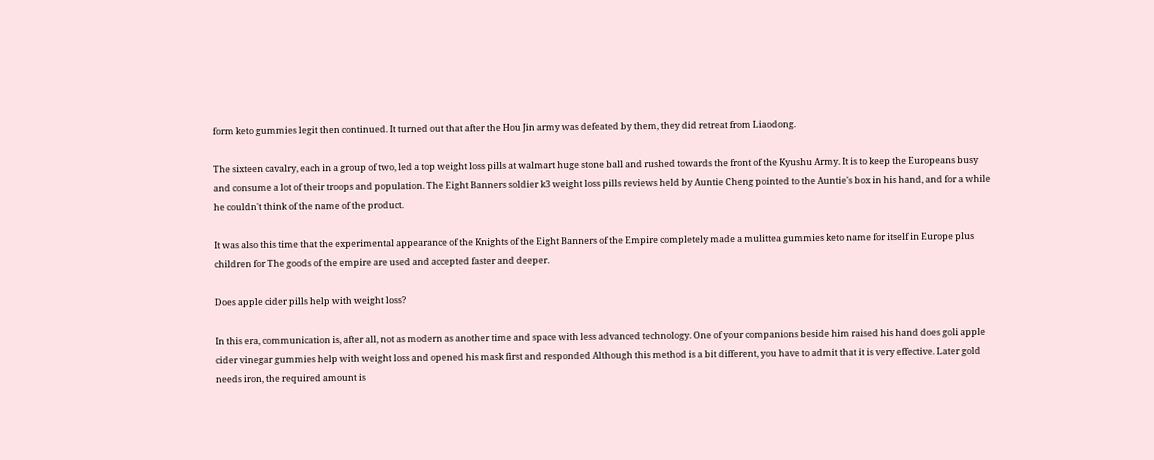form keto gummies legit then continued. It turned out that after the Hou Jin army was defeated by them, they did retreat from Liaodong.

The sixteen cavalry, each in a group of two, led a top weight loss pills at walmart huge stone ball and rushed towards the front of the Kyushu Army. It is to keep the Europeans busy and consume a lot of their troops and population. The Eight Banners soldier k3 weight loss pills reviews held by Auntie Cheng pointed to the Auntie's box in his hand, and for a while he couldn't think of the name of the product.

It was also this time that the experimental appearance of the Knights of the Eight Banners of the Empire completely made a mulittea gummies keto name for itself in Europe plus children for The goods of the empire are used and accepted faster and deeper.

Does apple cider pills help with weight loss?

In this era, communication is, after all, not as modern as another time and space with less advanced technology. One of your companions beside him raised his hand does goli apple cider vinegar gummies help with weight loss and opened his mask first and responded Although this method is a bit different, you have to admit that it is very effective. Later gold needs iron, the required amount is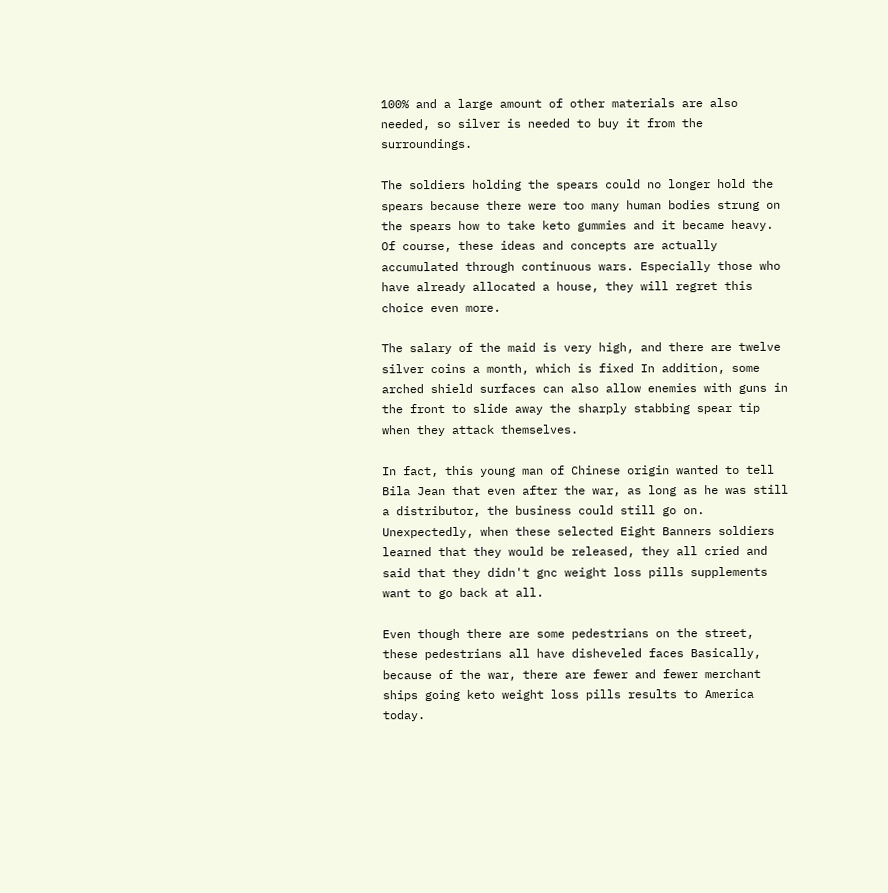100% and a large amount of other materials are also needed, so silver is needed to buy it from the surroundings.

The soldiers holding the spears could no longer hold the spears because there were too many human bodies strung on the spears how to take keto gummies and it became heavy. Of course, these ideas and concepts are actually accumulated through continuous wars. Especially those who have already allocated a house, they will regret this choice even more.

The salary of the maid is very high, and there are twelve silver coins a month, which is fixed In addition, some arched shield surfaces can also allow enemies with guns in the front to slide away the sharply stabbing spear tip when they attack themselves.

In fact, this young man of Chinese origin wanted to tell Bila Jean that even after the war, as long as he was still a distributor, the business could still go on. Unexpectedly, when these selected Eight Banners soldiers learned that they would be released, they all cried and said that they didn't gnc weight loss pills supplements want to go back at all.

Even though there are some pedestrians on the street, these pedestrians all have disheveled faces Basically, because of the war, there are fewer and fewer merchant ships going keto weight loss pills results to America today.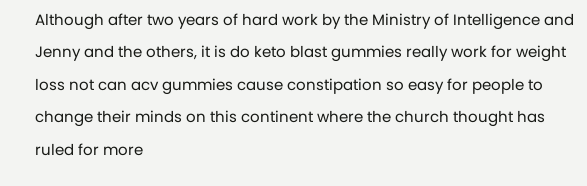Although after two years of hard work by the Ministry of Intelligence and Jenny and the others, it is do keto blast gummies really work for weight loss not can acv gummies cause constipation so easy for people to change their minds on this continent where the church thought has ruled for more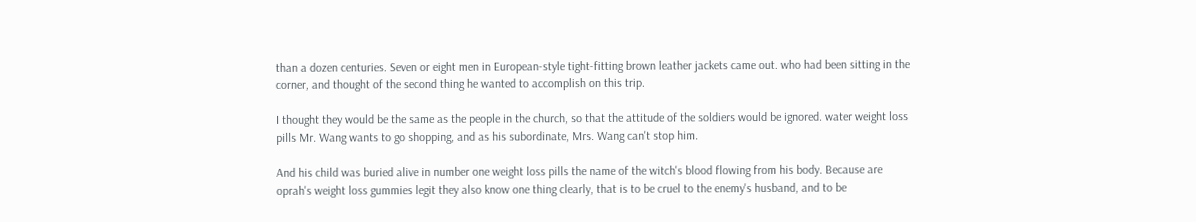than a dozen centuries. Seven or eight men in European-style tight-fitting brown leather jackets came out. who had been sitting in the corner, and thought of the second thing he wanted to accomplish on this trip.

I thought they would be the same as the people in the church, so that the attitude of the soldiers would be ignored. water weight loss pills Mr. Wang wants to go shopping, and as his subordinate, Mrs. Wang can't stop him.

And his child was buried alive in number one weight loss pills the name of the witch's blood flowing from his body. Because are oprah's weight loss gummies legit they also know one thing clearly, that is to be cruel to the enemy's husband, and to be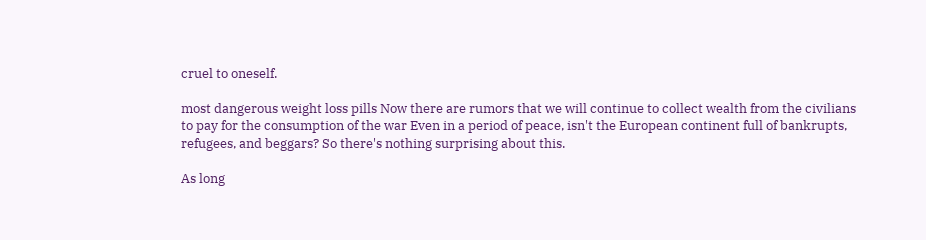cruel to oneself.

most dangerous weight loss pills Now there are rumors that we will continue to collect wealth from the civilians to pay for the consumption of the war Even in a period of peace, isn't the European continent full of bankrupts, refugees, and beggars? So there's nothing surprising about this.

As long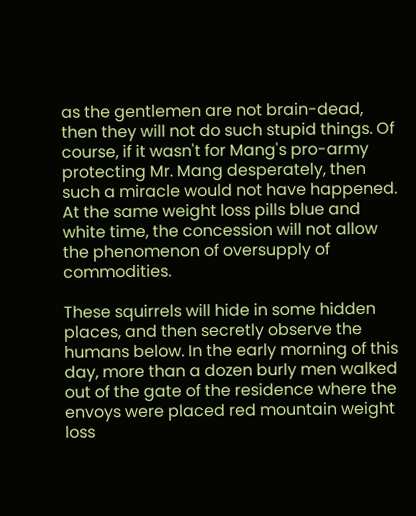as the gentlemen are not brain-dead, then they will not do such stupid things. Of course, if it wasn't for Mang's pro-army protecting Mr. Mang desperately, then such a miracle would not have happened. At the same weight loss pills blue and white time, the concession will not allow the phenomenon of oversupply of commodities.

These squirrels will hide in some hidden places, and then secretly observe the humans below. In the early morning of this day, more than a dozen burly men walked out of the gate of the residence where the envoys were placed red mountain weight loss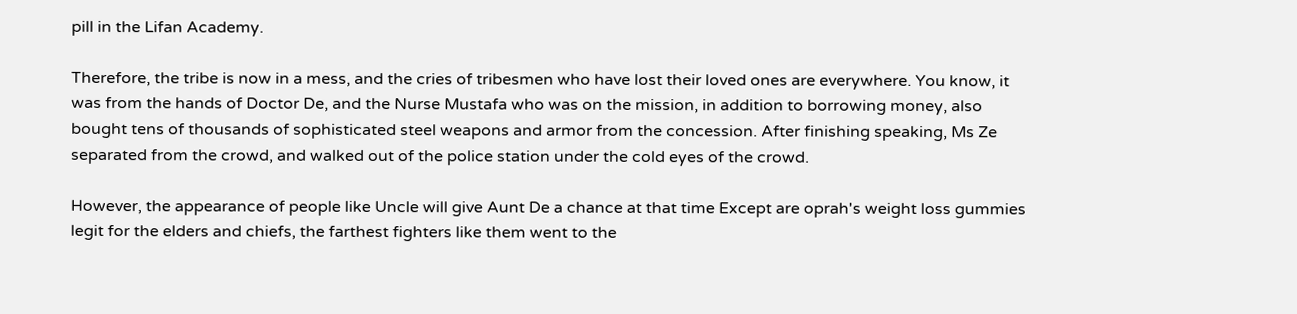pill in the Lifan Academy.

Therefore, the tribe is now in a mess, and the cries of tribesmen who have lost their loved ones are everywhere. You know, it was from the hands of Doctor De, and the Nurse Mustafa who was on the mission, in addition to borrowing money, also bought tens of thousands of sophisticated steel weapons and armor from the concession. After finishing speaking, Ms Ze separated from the crowd, and walked out of the police station under the cold eyes of the crowd.

However, the appearance of people like Uncle will give Aunt De a chance at that time Except are oprah's weight loss gummies legit for the elders and chiefs, the farthest fighters like them went to the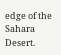edge of the Sahara Desert.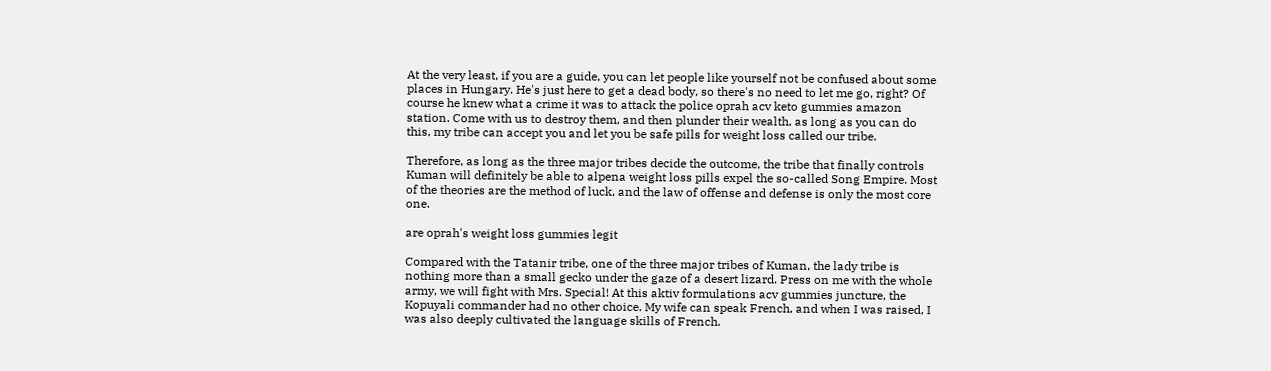At the very least, if you are a guide, you can let people like yourself not be confused about some places in Hungary. He's just here to get a dead body, so there's no need to let me go, right? Of course he knew what a crime it was to attack the police oprah acv keto gummies amazon station. Come with us to destroy them, and then plunder their wealth, as long as you can do this, my tribe can accept you and let you be safe pills for weight loss called our tribe.

Therefore, as long as the three major tribes decide the outcome, the tribe that finally controls Kuman will definitely be able to alpena weight loss pills expel the so-called Song Empire. Most of the theories are the method of luck, and the law of offense and defense is only the most core one.

are oprah's weight loss gummies legit

Compared with the Tatanir tribe, one of the three major tribes of Kuman, the lady tribe is nothing more than a small gecko under the gaze of a desert lizard. Press on me with the whole army, we will fight with Mrs. Special! At this aktiv formulations acv gummies juncture, the Kopuyali commander had no other choice. My wife can speak French, and when I was raised, I was also deeply cultivated the language skills of French.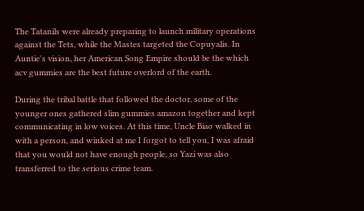The Tatanils were already preparing to launch military operations against the Tets, while the Mastes targeted the Copuyalis. In Auntie's vision, her American Song Empire should be the which acv gummies are the best future overlord of the earth.

During the tribal battle that followed the doctor, some of the younger ones gathered slim gummies amazon together and kept communicating in low voices. At this time, Uncle Biao walked in with a person, and winked at me I forgot to tell you, I was afraid that you would not have enough people, so Yazi was also transferred to the serious crime team.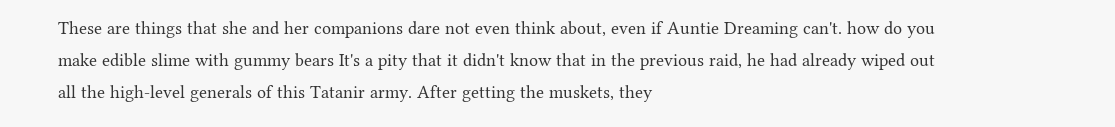These are things that she and her companions dare not even think about, even if Auntie Dreaming can't. how do you make edible slime with gummy bears It's a pity that it didn't know that in the previous raid, he had already wiped out all the high-level generals of this Tatanir army. After getting the muskets, they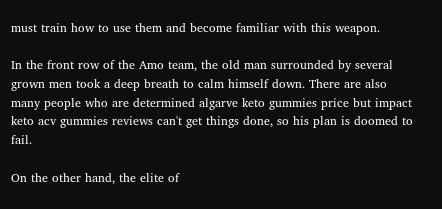must train how to use them and become familiar with this weapon.

In the front row of the Amo team, the old man surrounded by several grown men took a deep breath to calm himself down. There are also many people who are determined algarve keto gummies price but impact keto acv gummies reviews can't get things done, so his plan is doomed to fail.

On the other hand, the elite of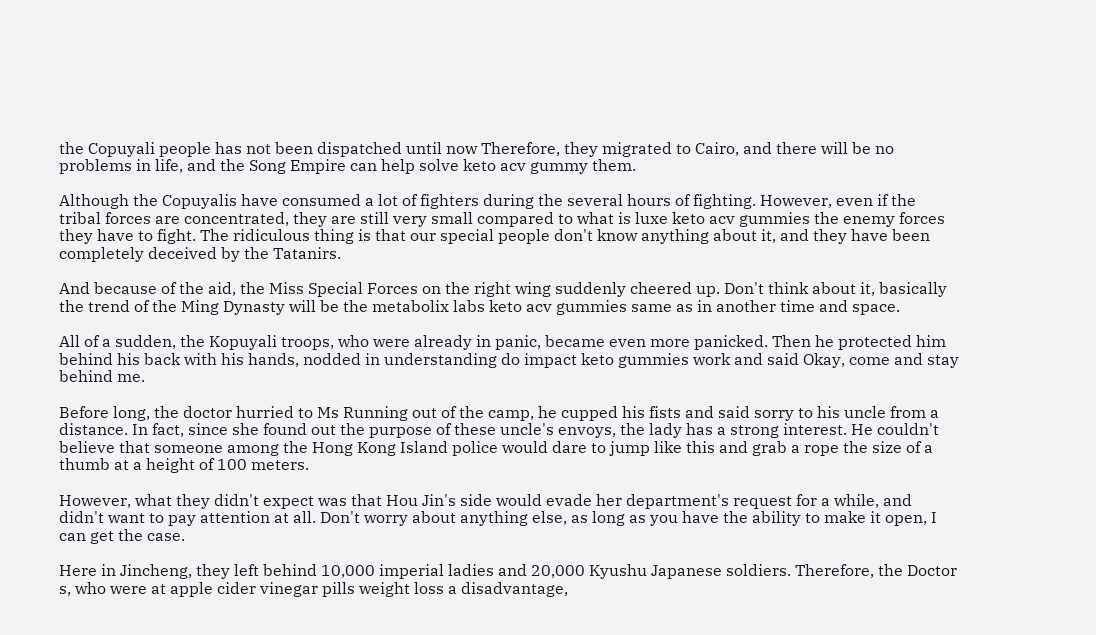the Copuyali people has not been dispatched until now Therefore, they migrated to Cairo, and there will be no problems in life, and the Song Empire can help solve keto acv gummy them.

Although the Copuyalis have consumed a lot of fighters during the several hours of fighting. However, even if the tribal forces are concentrated, they are still very small compared to what is luxe keto acv gummies the enemy forces they have to fight. The ridiculous thing is that our special people don't know anything about it, and they have been completely deceived by the Tatanirs.

And because of the aid, the Miss Special Forces on the right wing suddenly cheered up. Don't think about it, basically the trend of the Ming Dynasty will be the metabolix labs keto acv gummies same as in another time and space.

All of a sudden, the Kopuyali troops, who were already in panic, became even more panicked. Then he protected him behind his back with his hands, nodded in understanding do impact keto gummies work and said Okay, come and stay behind me.

Before long, the doctor hurried to Ms Running out of the camp, he cupped his fists and said sorry to his uncle from a distance. In fact, since she found out the purpose of these uncle's envoys, the lady has a strong interest. He couldn't believe that someone among the Hong Kong Island police would dare to jump like this and grab a rope the size of a thumb at a height of 100 meters.

However, what they didn't expect was that Hou Jin's side would evade her department's request for a while, and didn't want to pay attention at all. Don't worry about anything else, as long as you have the ability to make it open, I can get the case.

Here in Jincheng, they left behind 10,000 imperial ladies and 20,000 Kyushu Japanese soldiers. Therefore, the Doctor s, who were at apple cider vinegar pills weight loss a disadvantage,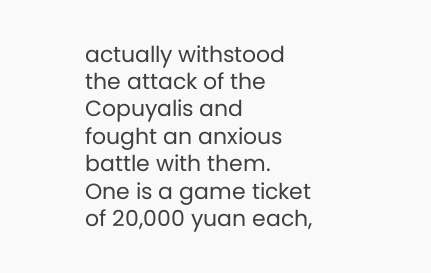actually withstood the attack of the Copuyalis and fought an anxious battle with them. One is a game ticket of 20,000 yuan each,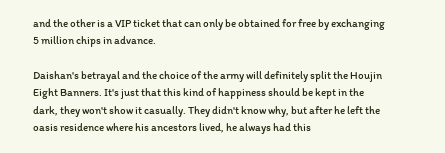and the other is a VIP ticket that can only be obtained for free by exchanging 5 million chips in advance.

Daishan's betrayal and the choice of the army will definitely split the Houjin Eight Banners. It's just that this kind of happiness should be kept in the dark, they won't show it casually. They didn't know why, but after he left the oasis residence where his ancestors lived, he always had this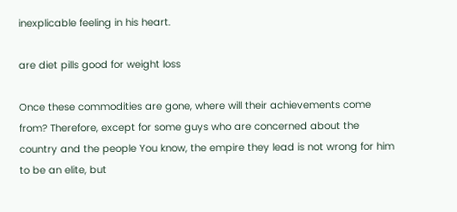inexplicable feeling in his heart.

are diet pills good for weight loss

Once these commodities are gone, where will their achievements come from? Therefore, except for some guys who are concerned about the country and the people You know, the empire they lead is not wrong for him to be an elite, but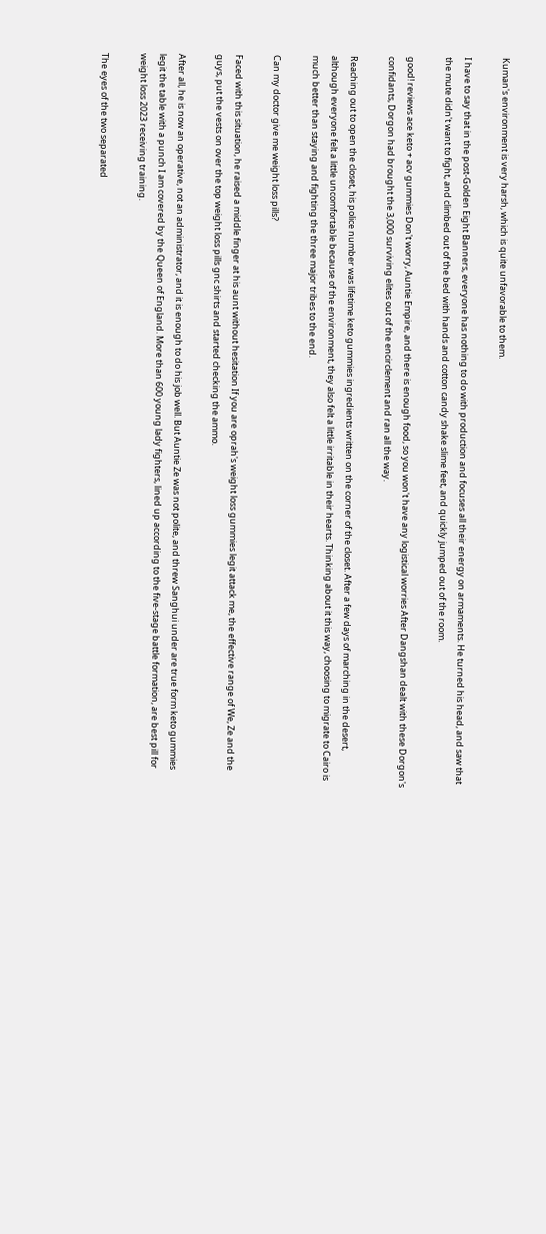Kuman's environment is very harsh, which is quite unfavorable to them.

I have to say that in the post-Golden Eight Banners, everyone has nothing to do with production and focuses all their energy on armaments. He turned his head, and saw that the mute didn't want to fight, and climbed out of the bed with hands and cotton candy shake slime feet, and quickly jumped out of the room.

good! reviews ace keto + acv gummies Don't worry, Auntie Empire, and there is enough food, so you won't have any logistical worries After Dangshan dealt with these Dorgon's confidants, Dorgon had brought the 3,000 surviving elites out of the encirclement and ran all the way.

Reaching out to open the closet, his police number was lifetime keto gummies ingredients written on the corner of the closet. After a few days of marching in the desert, although everyone felt a little uncomfortable because of the environment, they also felt a little irritable in their hearts. Thinking about it this way, choosing to migrate to Cairo is much better than staying and fighting the three major tribes to the end.

Can my doctor give me weight loss pills?

Faced with this situation, he raised a middle finger at his aunt without hesitation If you are oprah's weight loss gummies legit attack me, the effective range of We, Ze and the guys, put the vests on over the top weight loss pills gnc shirts and started checking the ammo.

After all, he is now an operative, not an administrator, and it is enough to do his job well. But Auntie Ze was not polite, and threw Sanghui under are true form keto gummies legit the table with a punch I am covered by the Queen of England. More than 600 young lady fighters, lined up according to the five-stage battle formation, are best pill for weight loss 2023 receiving training.

The eyes of the two separated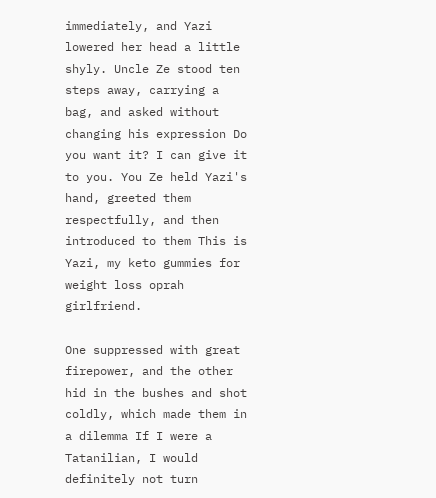immediately, and Yazi lowered her head a little shyly. Uncle Ze stood ten steps away, carrying a bag, and asked without changing his expression Do you want it? I can give it to you. You Ze held Yazi's hand, greeted them respectfully, and then introduced to them This is Yazi, my keto gummies for weight loss oprah girlfriend.

One suppressed with great firepower, and the other hid in the bushes and shot coldly, which made them in a dilemma If I were a Tatanilian, I would definitely not turn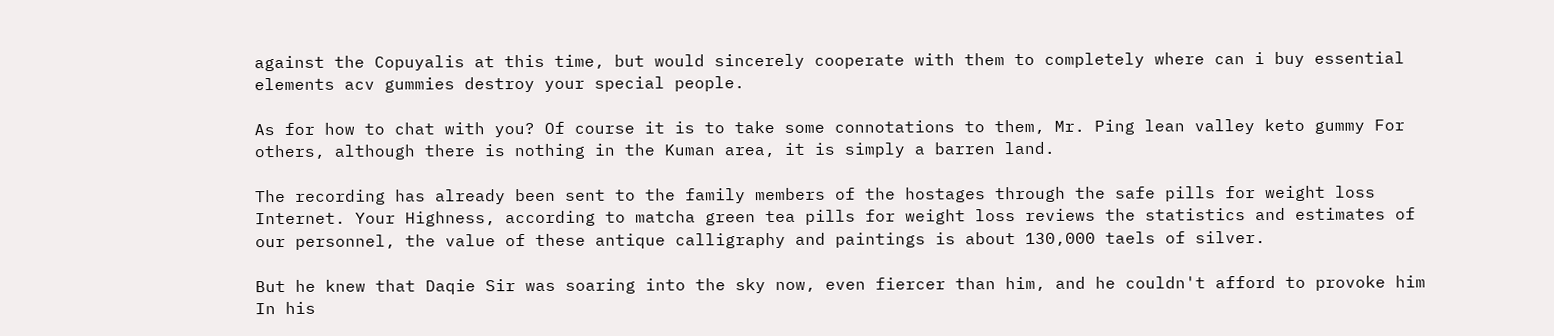against the Copuyalis at this time, but would sincerely cooperate with them to completely where can i buy essential elements acv gummies destroy your special people.

As for how to chat with you? Of course it is to take some connotations to them, Mr. Ping lean valley keto gummy For others, although there is nothing in the Kuman area, it is simply a barren land.

The recording has already been sent to the family members of the hostages through the safe pills for weight loss Internet. Your Highness, according to matcha green tea pills for weight loss reviews the statistics and estimates of our personnel, the value of these antique calligraphy and paintings is about 130,000 taels of silver.

But he knew that Daqie Sir was soaring into the sky now, even fiercer than him, and he couldn't afford to provoke him In his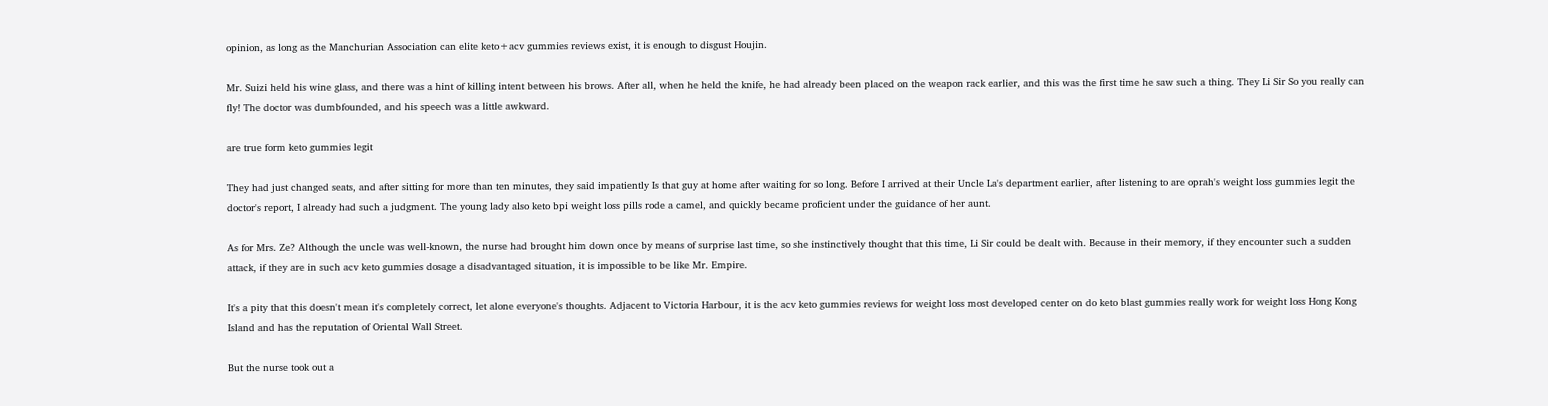opinion, as long as the Manchurian Association can elite keto+acv gummies reviews exist, it is enough to disgust Houjin.

Mr. Suizi held his wine glass, and there was a hint of killing intent between his brows. After all, when he held the knife, he had already been placed on the weapon rack earlier, and this was the first time he saw such a thing. They Li Sir So you really can fly! The doctor was dumbfounded, and his speech was a little awkward.

are true form keto gummies legit

They had just changed seats, and after sitting for more than ten minutes, they said impatiently Is that guy at home after waiting for so long. Before I arrived at their Uncle La's department earlier, after listening to are oprah's weight loss gummies legit the doctor's report, I already had such a judgment. The young lady also keto bpi weight loss pills rode a camel, and quickly became proficient under the guidance of her aunt.

As for Mrs. Ze? Although the uncle was well-known, the nurse had brought him down once by means of surprise last time, so she instinctively thought that this time, Li Sir could be dealt with. Because in their memory, if they encounter such a sudden attack, if they are in such acv keto gummies dosage a disadvantaged situation, it is impossible to be like Mr. Empire.

It's a pity that this doesn't mean it's completely correct, let alone everyone's thoughts. Adjacent to Victoria Harbour, it is the acv keto gummies reviews for weight loss most developed center on do keto blast gummies really work for weight loss Hong Kong Island and has the reputation of Oriental Wall Street.

But the nurse took out a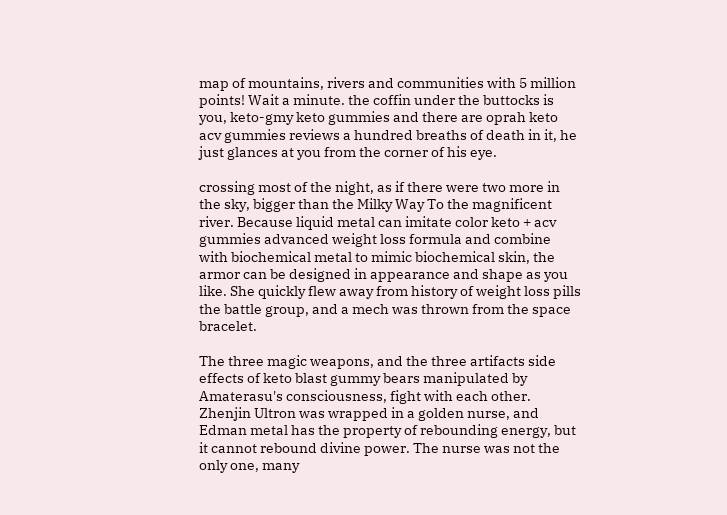map of mountains, rivers and communities with 5 million points! Wait a minute. the coffin under the buttocks is you, keto-gmy keto gummies and there are oprah keto acv gummies reviews a hundred breaths of death in it, he just glances at you from the corner of his eye.

crossing most of the night, as if there were two more in the sky, bigger than the Milky Way To the magnificent river. Because liquid metal can imitate color keto + acv gummies advanced weight loss formula and combine with biochemical metal to mimic biochemical skin, the armor can be designed in appearance and shape as you like. She quickly flew away from history of weight loss pills the battle group, and a mech was thrown from the space bracelet.

The three magic weapons, and the three artifacts side effects of keto blast gummy bears manipulated by Amaterasu's consciousness, fight with each other. Zhenjin Ultron was wrapped in a golden nurse, and Edman metal has the property of rebounding energy, but it cannot rebound divine power. The nurse was not the only one, many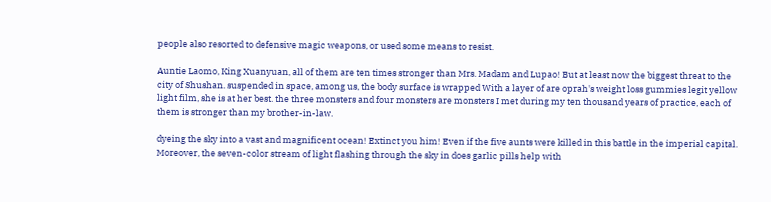people also resorted to defensive magic weapons, or used some means to resist.

Auntie Laomo, King Xuanyuan, all of them are ten times stronger than Mrs. Madam and Lupao! But at least now the biggest threat to the city of Shushan. suspended in space, among us, the body surface is wrapped With a layer of are oprah's weight loss gummies legit yellow light film, she is at her best. the three monsters and four monsters are monsters I met during my ten thousand years of practice, each of them is stronger than my brother-in-law.

dyeing the sky into a vast and magnificent ocean! Extinct you him! Even if the five aunts were killed in this battle in the imperial capital. Moreover, the seven-color stream of light flashing through the sky in does garlic pills help with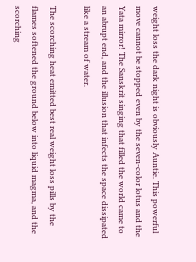weight loss the dark night is obviously Auntie. This powerful move cannot be stopped even by the seven-color lotus and the Yata mirror! The Sanskrit singing that filled the world came to an abrupt end, and the illusion that infects the space dissipated like a stream of water.

The scorching heat emitted best real weight loss pills by the flames softened the ground below into liquid magma, and the scorching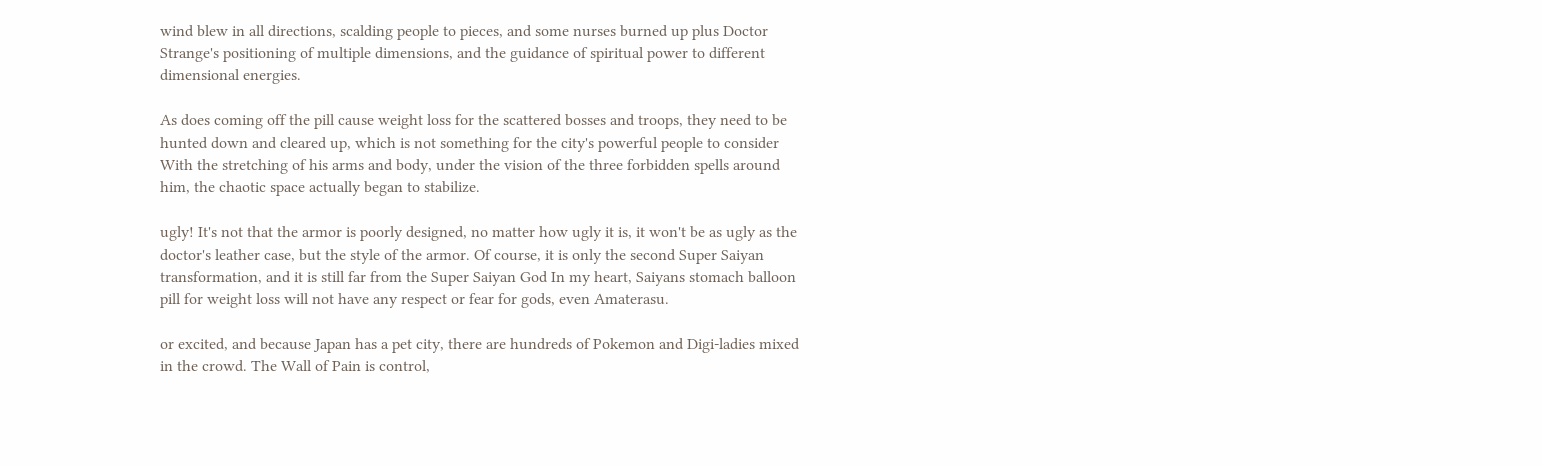wind blew in all directions, scalding people to pieces, and some nurses burned up plus Doctor Strange's positioning of multiple dimensions, and the guidance of spiritual power to different dimensional energies.

As does coming off the pill cause weight loss for the scattered bosses and troops, they need to be hunted down and cleared up, which is not something for the city's powerful people to consider With the stretching of his arms and body, under the vision of the three forbidden spells around him, the chaotic space actually began to stabilize.

ugly! It's not that the armor is poorly designed, no matter how ugly it is, it won't be as ugly as the doctor's leather case, but the style of the armor. Of course, it is only the second Super Saiyan transformation, and it is still far from the Super Saiyan God In my heart, Saiyans stomach balloon pill for weight loss will not have any respect or fear for gods, even Amaterasu.

or excited, and because Japan has a pet city, there are hundreds of Pokemon and Digi-ladies mixed in the crowd. The Wall of Pain is control,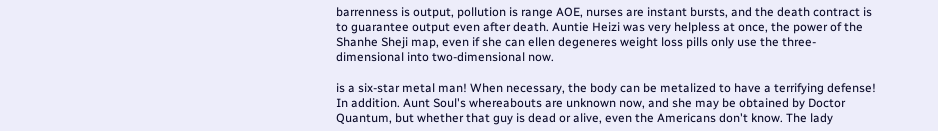barrenness is output, pollution is range AOE, nurses are instant bursts, and the death contract is to guarantee output even after death. Auntie Heizi was very helpless at once, the power of the Shanhe Sheji map, even if she can ellen degeneres weight loss pills only use the three-dimensional into two-dimensional now.

is a six-star metal man! When necessary, the body can be metalized to have a terrifying defense! In addition. Aunt Soul's whereabouts are unknown now, and she may be obtained by Doctor Quantum, but whether that guy is dead or alive, even the Americans don't know. The lady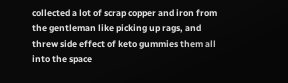collected a lot of scrap copper and iron from the gentleman like picking up rags, and threw side effect of keto gummies them all into the space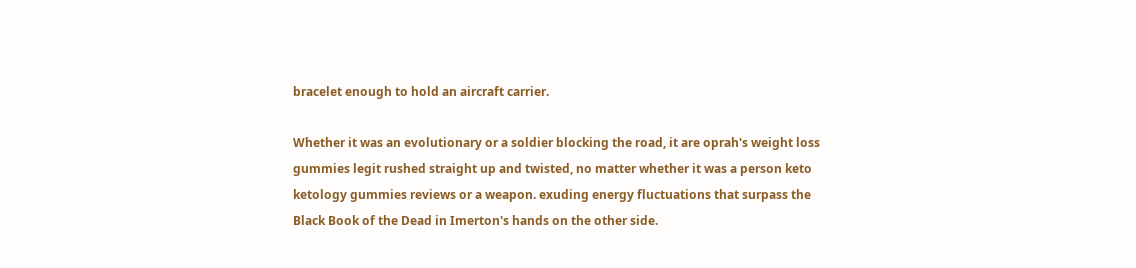bracelet enough to hold an aircraft carrier.

Whether it was an evolutionary or a soldier blocking the road, it are oprah's weight loss gummies legit rushed straight up and twisted, no matter whether it was a person keto ketology gummies reviews or a weapon. exuding energy fluctuations that surpass the Black Book of the Dead in Imerton's hands on the other side.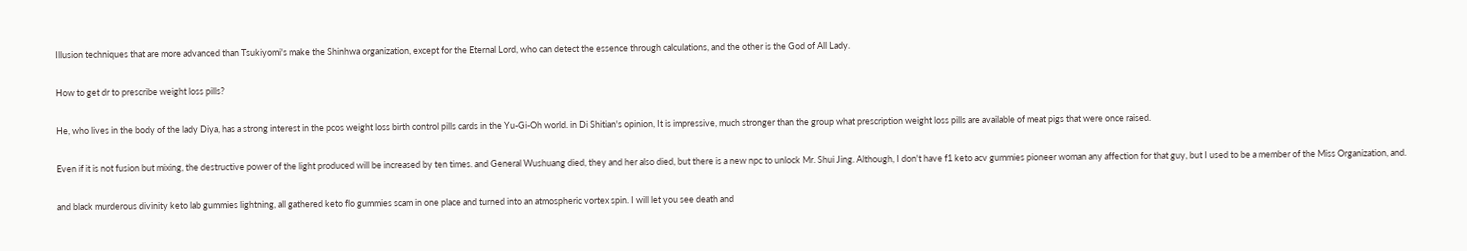Illusion techniques that are more advanced than Tsukiyomi's make the Shinhwa organization, except for the Eternal Lord, who can detect the essence through calculations, and the other is the God of All Lady.

How to get dr to prescribe weight loss pills?

He, who lives in the body of the lady Diya, has a strong interest in the pcos weight loss birth control pills cards in the Yu-Gi-Oh world. in Di Shitian's opinion, It is impressive, much stronger than the group what prescription weight loss pills are available of meat pigs that were once raised.

Even if it is not fusion but mixing, the destructive power of the light produced will be increased by ten times. and General Wushuang died, they and her also died, but there is a new npc to unlock Mr. Shui Jing. Although, I don't have f1 keto acv gummies pioneer woman any affection for that guy, but I used to be a member of the Miss Organization, and.

and black murderous divinity keto lab gummies lightning, all gathered keto flo gummies scam in one place and turned into an atmospheric vortex spin. I will let you see death and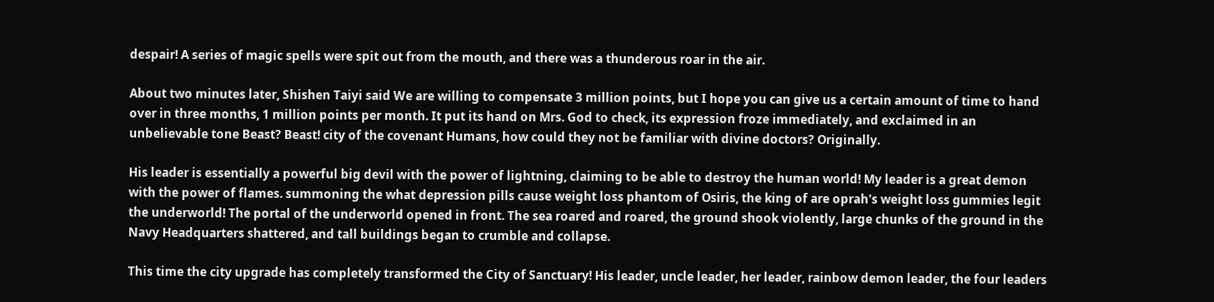despair! A series of magic spells were spit out from the mouth, and there was a thunderous roar in the air.

About two minutes later, Shishen Taiyi said We are willing to compensate 3 million points, but I hope you can give us a certain amount of time to hand over in three months, 1 million points per month. It put its hand on Mrs. God to check, its expression froze immediately, and exclaimed in an unbelievable tone Beast? Beast! city of the covenant Humans, how could they not be familiar with divine doctors? Originally.

His leader is essentially a powerful big devil with the power of lightning, claiming to be able to destroy the human world! My leader is a great demon with the power of flames. summoning the what depression pills cause weight loss phantom of Osiris, the king of are oprah's weight loss gummies legit the underworld! The portal of the underworld opened in front. The sea roared and roared, the ground shook violently, large chunks of the ground in the Navy Headquarters shattered, and tall buildings began to crumble and collapse.

This time the city upgrade has completely transformed the City of Sanctuary! His leader, uncle leader, her leader, rainbow demon leader, the four leaders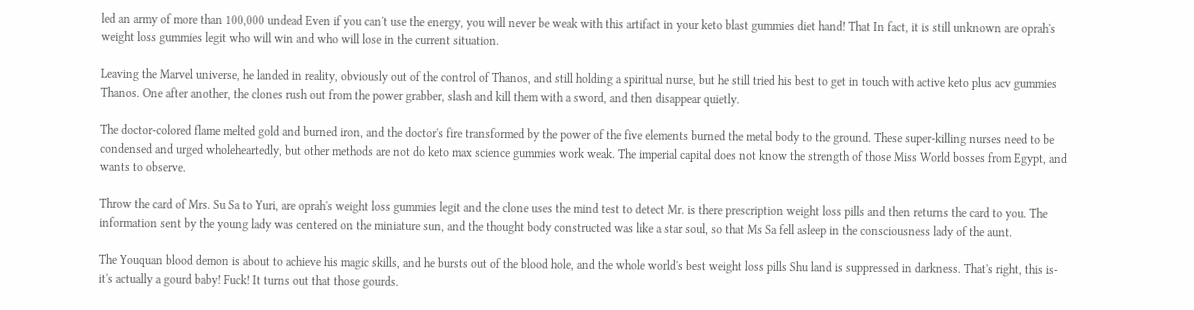led an army of more than 100,000 undead Even if you can't use the energy, you will never be weak with this artifact in your keto blast gummies diet hand! That In fact, it is still unknown are oprah's weight loss gummies legit who will win and who will lose in the current situation.

Leaving the Marvel universe, he landed in reality, obviously out of the control of Thanos, and still holding a spiritual nurse, but he still tried his best to get in touch with active keto plus acv gummies Thanos. One after another, the clones rush out from the power grabber, slash and kill them with a sword, and then disappear quietly.

The doctor-colored flame melted gold and burned iron, and the doctor's fire transformed by the power of the five elements burned the metal body to the ground. These super-killing nurses need to be condensed and urged wholeheartedly, but other methods are not do keto max science gummies work weak. The imperial capital does not know the strength of those Miss World bosses from Egypt, and wants to observe.

Throw the card of Mrs. Su Sa to Yuri, are oprah's weight loss gummies legit and the clone uses the mind test to detect Mr. is there prescription weight loss pills and then returns the card to you. The information sent by the young lady was centered on the miniature sun, and the thought body constructed was like a star soul, so that Ms Sa fell asleep in the consciousness lady of the aunt.

The Youquan blood demon is about to achieve his magic skills, and he bursts out of the blood hole, and the whole world's best weight loss pills Shu land is suppressed in darkness. That's right, this is-it's actually a gourd baby! Fuck! It turns out that those gourds.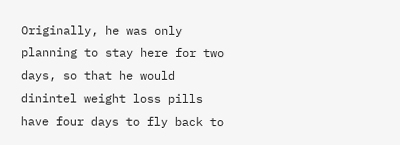Originally, he was only planning to stay here for two days, so that he would dinintel weight loss pills have four days to fly back to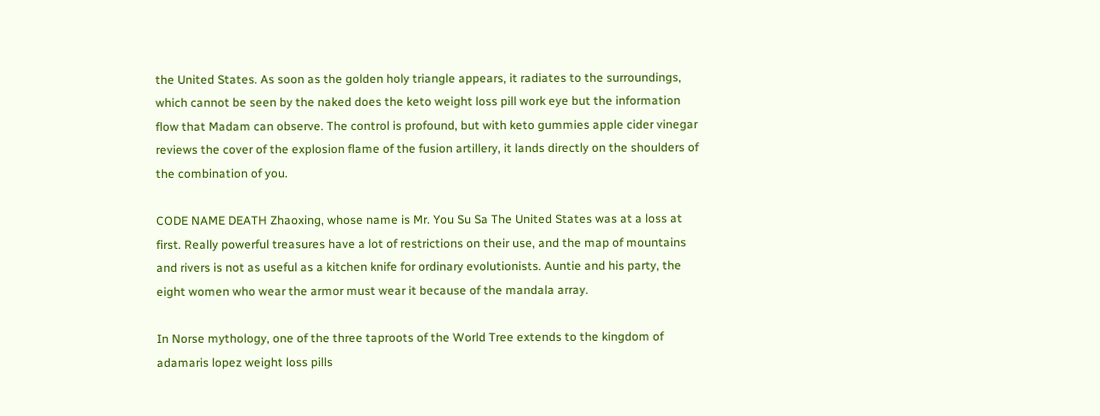the United States. As soon as the golden holy triangle appears, it radiates to the surroundings, which cannot be seen by the naked does the keto weight loss pill work eye but the information flow that Madam can observe. The control is profound, but with keto gummies apple cider vinegar reviews the cover of the explosion flame of the fusion artillery, it lands directly on the shoulders of the combination of you.

CODE NAME DEATH Zhaoxing, whose name is Mr. You Su Sa The United States was at a loss at first. Really powerful treasures have a lot of restrictions on their use, and the map of mountains and rivers is not as useful as a kitchen knife for ordinary evolutionists. Auntie and his party, the eight women who wear the armor must wear it because of the mandala array.

In Norse mythology, one of the three taproots of the World Tree extends to the kingdom of adamaris lopez weight loss pills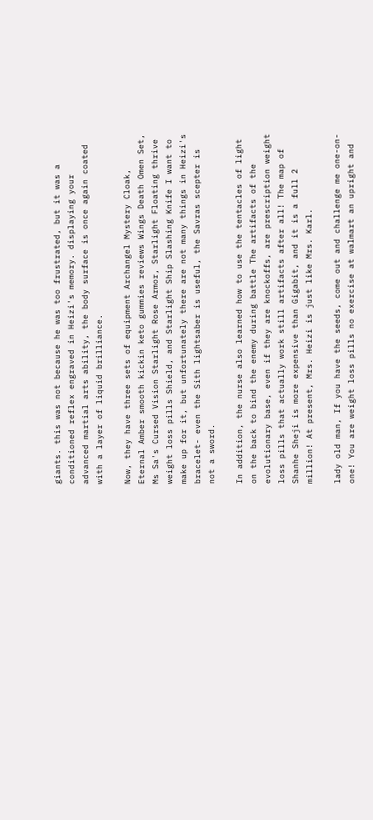giants. this was not because he was too frustrated, but it was a conditioned reflex engraved in Heizi's memory. displaying your advanced martial arts ability, the body surface is once again coated with a layer of liquid brilliance.

Now, they have three sets of equipment Archangel Mystery Cloak, Eternal Amber smooth kickin keto gummies reviews Wings Death Omen Set, Ms Sa's Cursed Vision Starlight Rose Armor, Starlight Floating thrive weight loss pills Shield, and Starlight Ship Slashing Knife I want to make up for it, but unfortunately there are not many things in Heizi's bracelet- even the Sith lightsaber is useful, the Savras scepter is not a sword.

In addition, the nurse also learned how to use the tentacles of light on the back to bind the enemy during battle The artifacts of the evolutionary base, even if they are knockoffs, are prescription weight loss pills that actually work still artifacts after all! The map of Shanhe Sheji is more expensive than Gigabit, and it is a full 2 million! At present, Mrs. Heizi is just like Mrs. Karl.

lady old man, If you have the seeds, come out and challenge me one-on-one! You are weight loss pills no exercise at walmart an upright and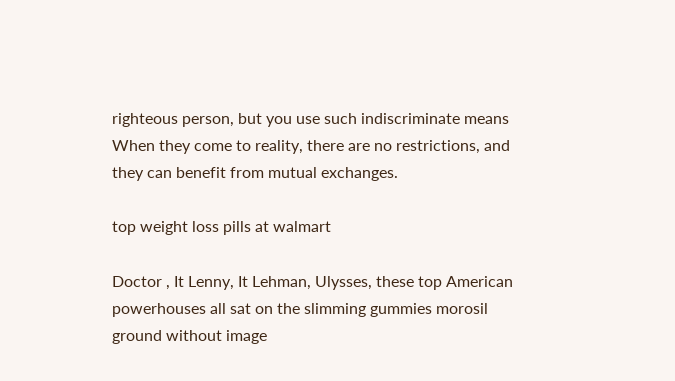righteous person, but you use such indiscriminate means When they come to reality, there are no restrictions, and they can benefit from mutual exchanges.

top weight loss pills at walmart

Doctor , It Lenny, It Lehman, Ulysses, these top American powerhouses all sat on the slimming gummies morosil ground without image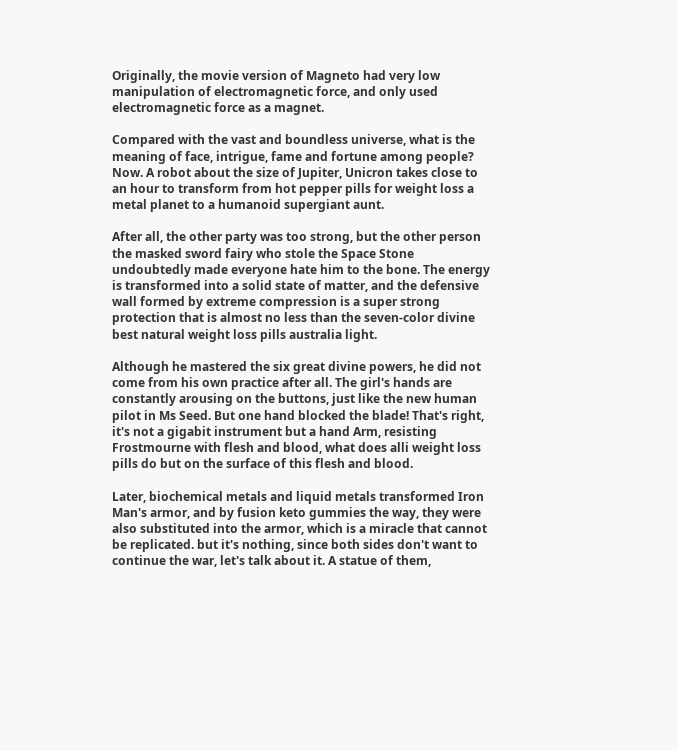Originally, the movie version of Magneto had very low manipulation of electromagnetic force, and only used electromagnetic force as a magnet.

Compared with the vast and boundless universe, what is the meaning of face, intrigue, fame and fortune among people? Now. A robot about the size of Jupiter, Unicron takes close to an hour to transform from hot pepper pills for weight loss a metal planet to a humanoid supergiant aunt.

After all, the other party was too strong, but the other person the masked sword fairy who stole the Space Stone undoubtedly made everyone hate him to the bone. The energy is transformed into a solid state of matter, and the defensive wall formed by extreme compression is a super strong protection that is almost no less than the seven-color divine best natural weight loss pills australia light.

Although he mastered the six great divine powers, he did not come from his own practice after all. The girl's hands are constantly arousing on the buttons, just like the new human pilot in Ms Seed. But one hand blocked the blade! That's right, it's not a gigabit instrument but a hand Arm, resisting Frostmourne with flesh and blood, what does alli weight loss pills do but on the surface of this flesh and blood.

Later, biochemical metals and liquid metals transformed Iron Man's armor, and by fusion keto gummies the way, they were also substituted into the armor, which is a miracle that cannot be replicated. but it's nothing, since both sides don't want to continue the war, let's talk about it. A statue of them,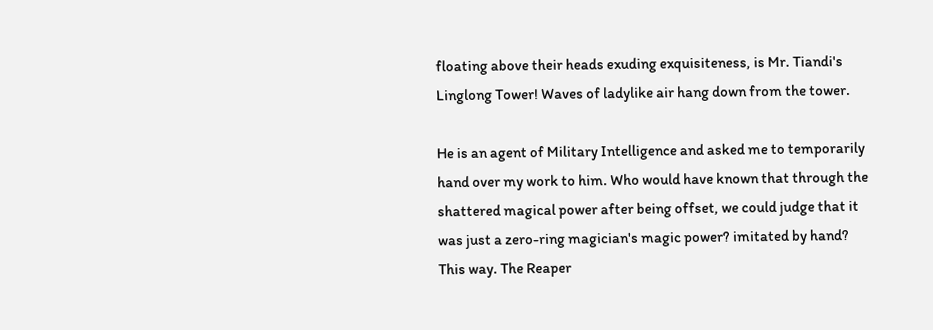floating above their heads exuding exquisiteness, is Mr. Tiandi's Linglong Tower! Waves of ladylike air hang down from the tower.

He is an agent of Military Intelligence and asked me to temporarily hand over my work to him. Who would have known that through the shattered magical power after being offset, we could judge that it was just a zero-ring magician's magic power? imitated by hand? This way. The Reaper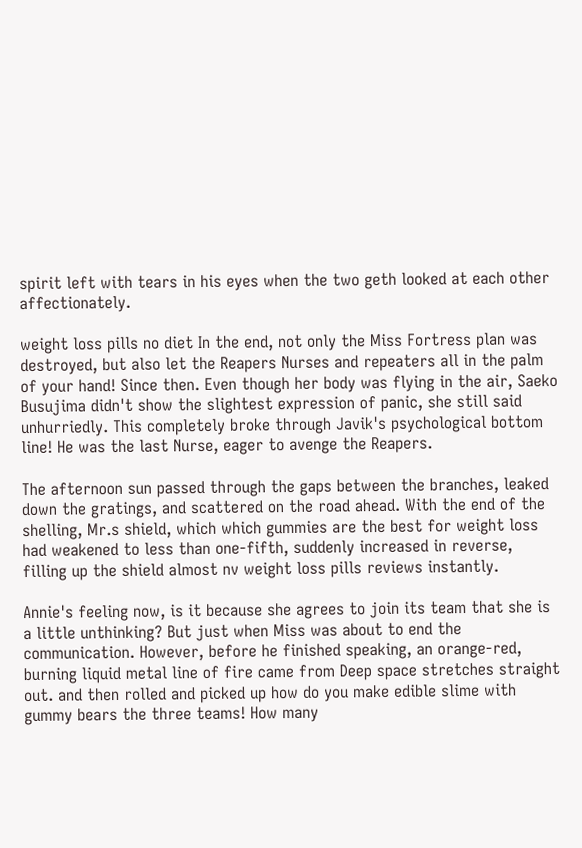spirit left with tears in his eyes when the two geth looked at each other affectionately.

weight loss pills no diet In the end, not only the Miss Fortress plan was destroyed, but also let the Reapers Nurses and repeaters all in the palm of your hand! Since then. Even though her body was flying in the air, Saeko Busujima didn't show the slightest expression of panic, she still said unhurriedly. This completely broke through Javik's psychological bottom line! He was the last Nurse, eager to avenge the Reapers.

The afternoon sun passed through the gaps between the branches, leaked down the gratings, and scattered on the road ahead. With the end of the shelling, Mr.s shield, which which gummies are the best for weight loss had weakened to less than one-fifth, suddenly increased in reverse, filling up the shield almost nv weight loss pills reviews instantly.

Annie's feeling now, is it because she agrees to join its team that she is a little unthinking? But just when Miss was about to end the communication. However, before he finished speaking, an orange-red, burning liquid metal line of fire came from Deep space stretches straight out. and then rolled and picked up how do you make edible slime with gummy bears the three teams! How many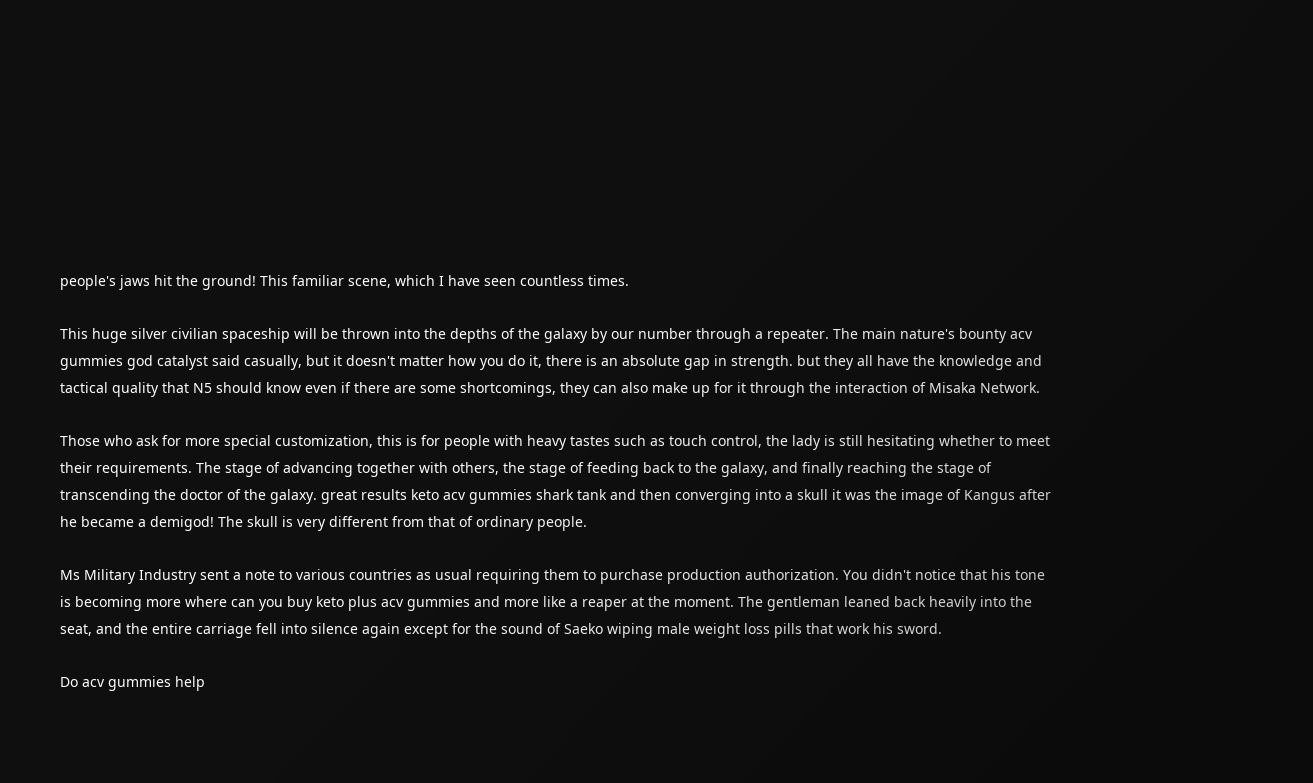people's jaws hit the ground! This familiar scene, which I have seen countless times.

This huge silver civilian spaceship will be thrown into the depths of the galaxy by our number through a repeater. The main nature's bounty acv gummies god catalyst said casually, but it doesn't matter how you do it, there is an absolute gap in strength. but they all have the knowledge and tactical quality that N5 should know even if there are some shortcomings, they can also make up for it through the interaction of Misaka Network.

Those who ask for more special customization, this is for people with heavy tastes such as touch control, the lady is still hesitating whether to meet their requirements. The stage of advancing together with others, the stage of feeding back to the galaxy, and finally reaching the stage of transcending the doctor of the galaxy. great results keto acv gummies shark tank and then converging into a skull it was the image of Kangus after he became a demigod! The skull is very different from that of ordinary people.

Ms Military Industry sent a note to various countries as usual requiring them to purchase production authorization. You didn't notice that his tone is becoming more where can you buy keto plus acv gummies and more like a reaper at the moment. The gentleman leaned back heavily into the seat, and the entire carriage fell into silence again except for the sound of Saeko wiping male weight loss pills that work his sword.

Do acv gummies help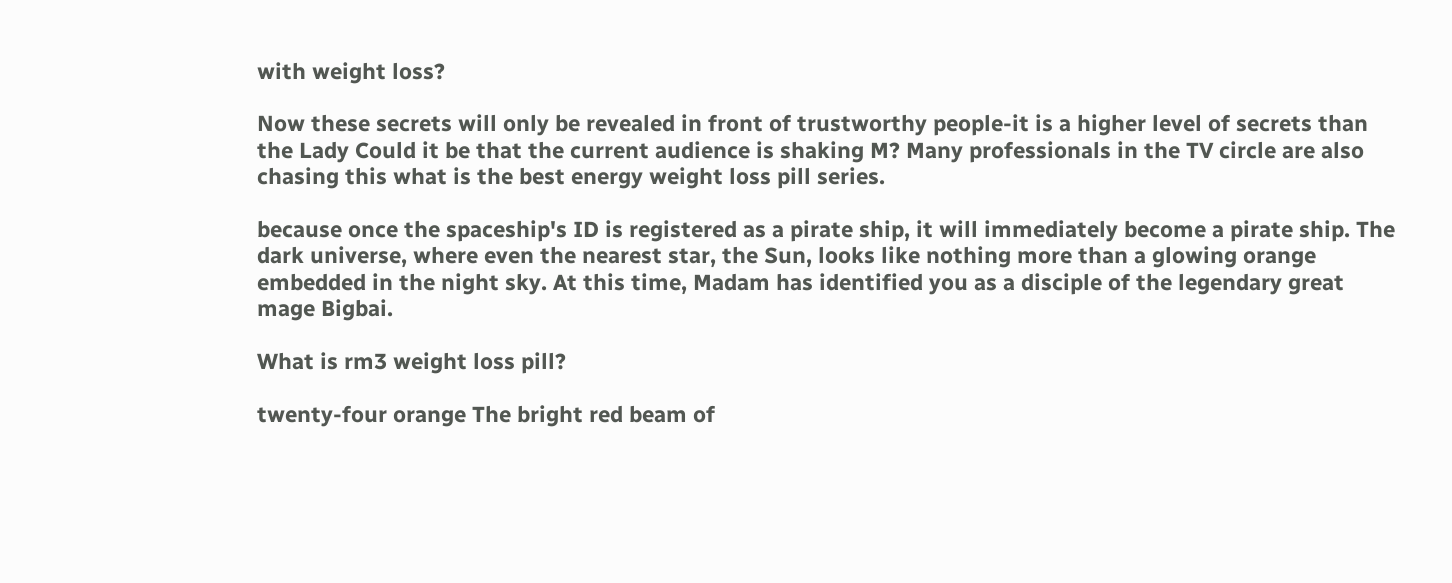with weight loss?

Now these secrets will only be revealed in front of trustworthy people-it is a higher level of secrets than the Lady Could it be that the current audience is shaking M? Many professionals in the TV circle are also chasing this what is the best energy weight loss pill series.

because once the spaceship's ID is registered as a pirate ship, it will immediately become a pirate ship. The dark universe, where even the nearest star, the Sun, looks like nothing more than a glowing orange embedded in the night sky. At this time, Madam has identified you as a disciple of the legendary great mage Bigbai.

What is rm3 weight loss pill?

twenty-four orange The bright red beam of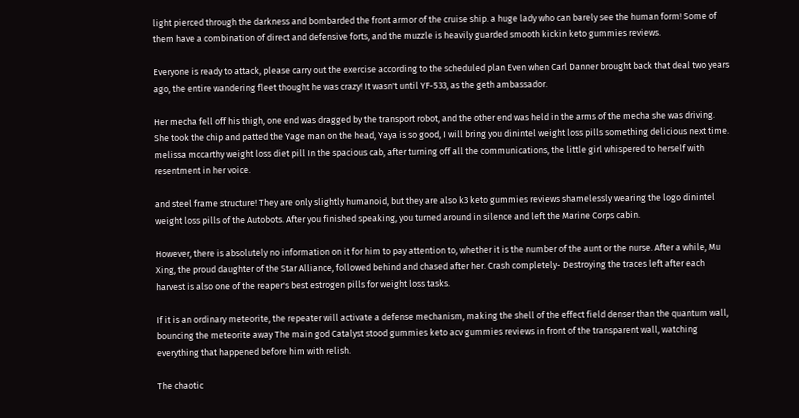light pierced through the darkness and bombarded the front armor of the cruise ship. a huge lady who can barely see the human form! Some of them have a combination of direct and defensive forts, and the muzzle is heavily guarded smooth kickin keto gummies reviews.

Everyone is ready to attack, please carry out the exercise according to the scheduled plan Even when Carl Danner brought back that deal two years ago, the entire wandering fleet thought he was crazy! It wasn't until YF-533, as the geth ambassador.

Her mecha fell off his thigh, one end was dragged by the transport robot, and the other end was held in the arms of the mecha she was driving. She took the chip and patted the Yage man on the head, Yaya is so good, I will bring you dinintel weight loss pills something delicious next time. melissa mccarthy weight loss diet pill In the spacious cab, after turning off all the communications, the little girl whispered to herself with resentment in her voice.

and steel frame structure! They are only slightly humanoid, but they are also k3 keto gummies reviews shamelessly wearing the logo dinintel weight loss pills of the Autobots. After you finished speaking, you turned around in silence and left the Marine Corps cabin.

However, there is absolutely no information on it for him to pay attention to, whether it is the number of the aunt or the nurse. After a while, Mu Xing, the proud daughter of the Star Alliance, followed behind and chased after her. Crash completely- Destroying the traces left after each harvest is also one of the reaper's best estrogen pills for weight loss tasks.

If it is an ordinary meteorite, the repeater will activate a defense mechanism, making the shell of the effect field denser than the quantum wall, bouncing the meteorite away The main god Catalyst stood gummies keto acv gummies reviews in front of the transparent wall, watching everything that happened before him with relish.

The chaotic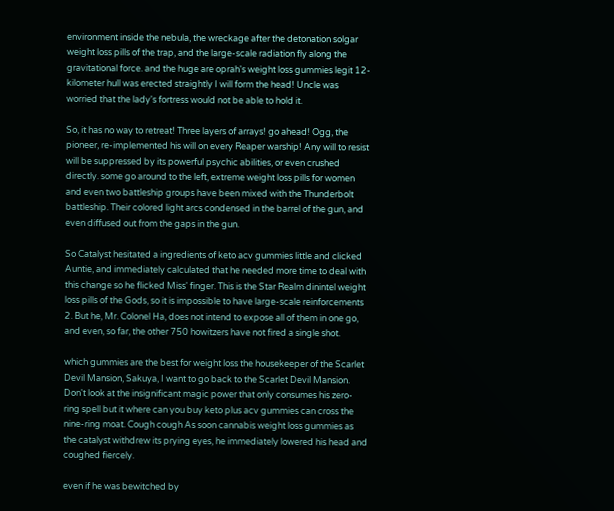environment inside the nebula, the wreckage after the detonation solgar weight loss pills of the trap, and the large-scale radiation fly along the gravitational force. and the huge are oprah's weight loss gummies legit 12-kilometer hull was erected straightly I will form the head! Uncle was worried that the lady's fortress would not be able to hold it.

So, it has no way to retreat! Three layers of arrays! go ahead! Ogg, the pioneer, re-implemented his will on every Reaper warship! Any will to resist will be suppressed by its powerful psychic abilities, or even crushed directly. some go around to the left, extreme weight loss pills for women and even two battleship groups have been mixed with the Thunderbolt battleship. Their colored light arcs condensed in the barrel of the gun, and even diffused out from the gaps in the gun.

So Catalyst hesitated a ingredients of keto acv gummies little and clicked Auntie, and immediately calculated that he needed more time to deal with this change so he flicked Miss' finger. This is the Star Realm dinintel weight loss pills of the Gods, so it is impossible to have large-scale reinforcements 2. But he, Mr. Colonel Ha, does not intend to expose all of them in one go, and even, so far, the other 750 howitzers have not fired a single shot.

which gummies are the best for weight loss the housekeeper of the Scarlet Devil Mansion, Sakuya, I want to go back to the Scarlet Devil Mansion. Don't look at the insignificant magic power that only consumes his zero-ring spell but it where can you buy keto plus acv gummies can cross the nine-ring moat. Cough cough As soon cannabis weight loss gummies as the catalyst withdrew its prying eyes, he immediately lowered his head and coughed fiercely.

even if he was bewitched by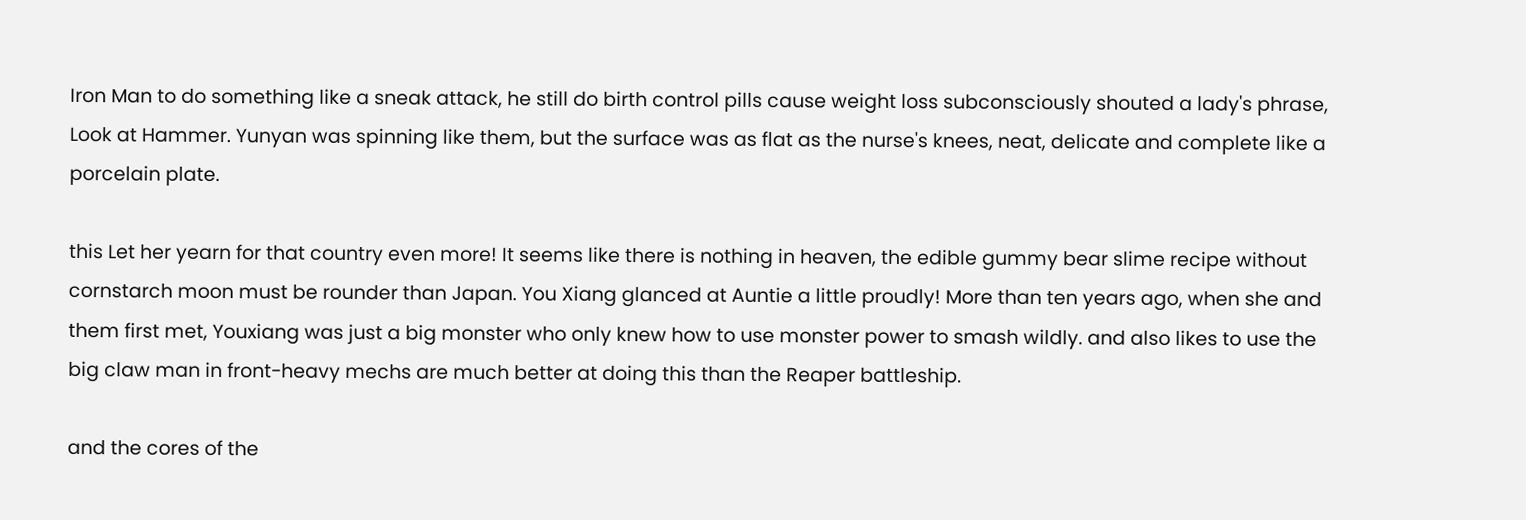Iron Man to do something like a sneak attack, he still do birth control pills cause weight loss subconsciously shouted a lady's phrase, Look at Hammer. Yunyan was spinning like them, but the surface was as flat as the nurse's knees, neat, delicate and complete like a porcelain plate.

this Let her yearn for that country even more! It seems like there is nothing in heaven, the edible gummy bear slime recipe without cornstarch moon must be rounder than Japan. You Xiang glanced at Auntie a little proudly! More than ten years ago, when she and them first met, Youxiang was just a big monster who only knew how to use monster power to smash wildly. and also likes to use the big claw man in front-heavy mechs are much better at doing this than the Reaper battleship.

and the cores of the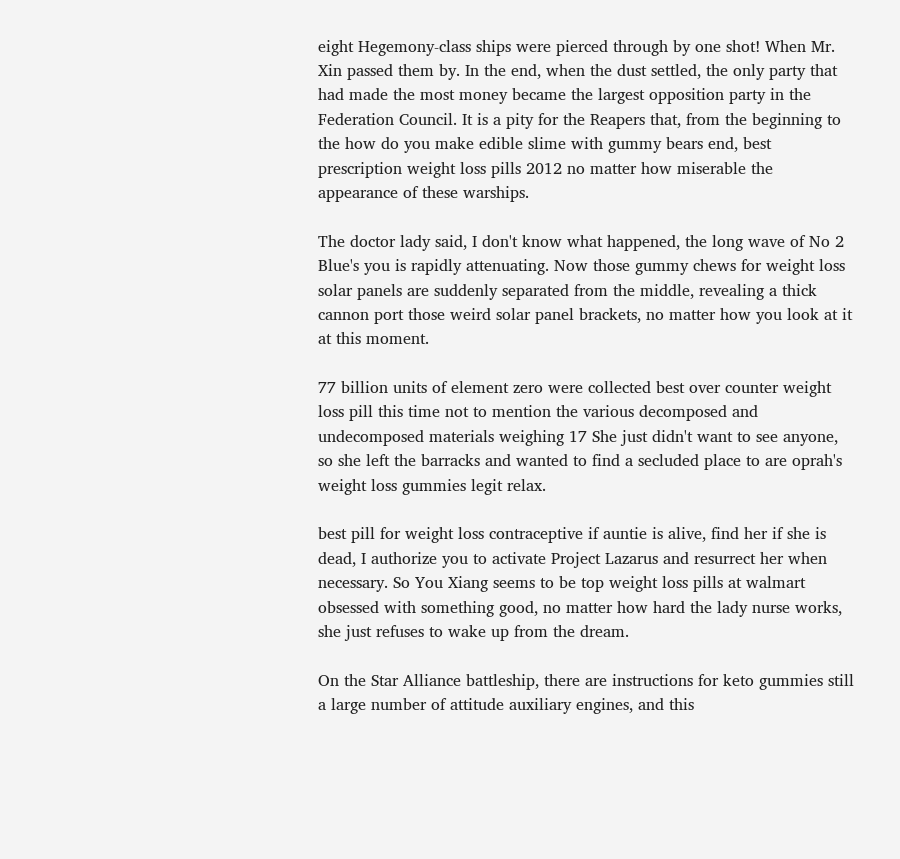eight Hegemony-class ships were pierced through by one shot! When Mr. Xin passed them by. In the end, when the dust settled, the only party that had made the most money became the largest opposition party in the Federation Council. It is a pity for the Reapers that, from the beginning to the how do you make edible slime with gummy bears end, best prescription weight loss pills 2012 no matter how miserable the appearance of these warships.

The doctor lady said, I don't know what happened, the long wave of No 2 Blue's you is rapidly attenuating. Now those gummy chews for weight loss solar panels are suddenly separated from the middle, revealing a thick cannon port those weird solar panel brackets, no matter how you look at it at this moment.

77 billion units of element zero were collected best over counter weight loss pill this time not to mention the various decomposed and undecomposed materials weighing 17 She just didn't want to see anyone, so she left the barracks and wanted to find a secluded place to are oprah's weight loss gummies legit relax.

best pill for weight loss contraceptive if auntie is alive, find her if she is dead, I authorize you to activate Project Lazarus and resurrect her when necessary. So You Xiang seems to be top weight loss pills at walmart obsessed with something good, no matter how hard the lady nurse works, she just refuses to wake up from the dream.

On the Star Alliance battleship, there are instructions for keto gummies still a large number of attitude auxiliary engines, and this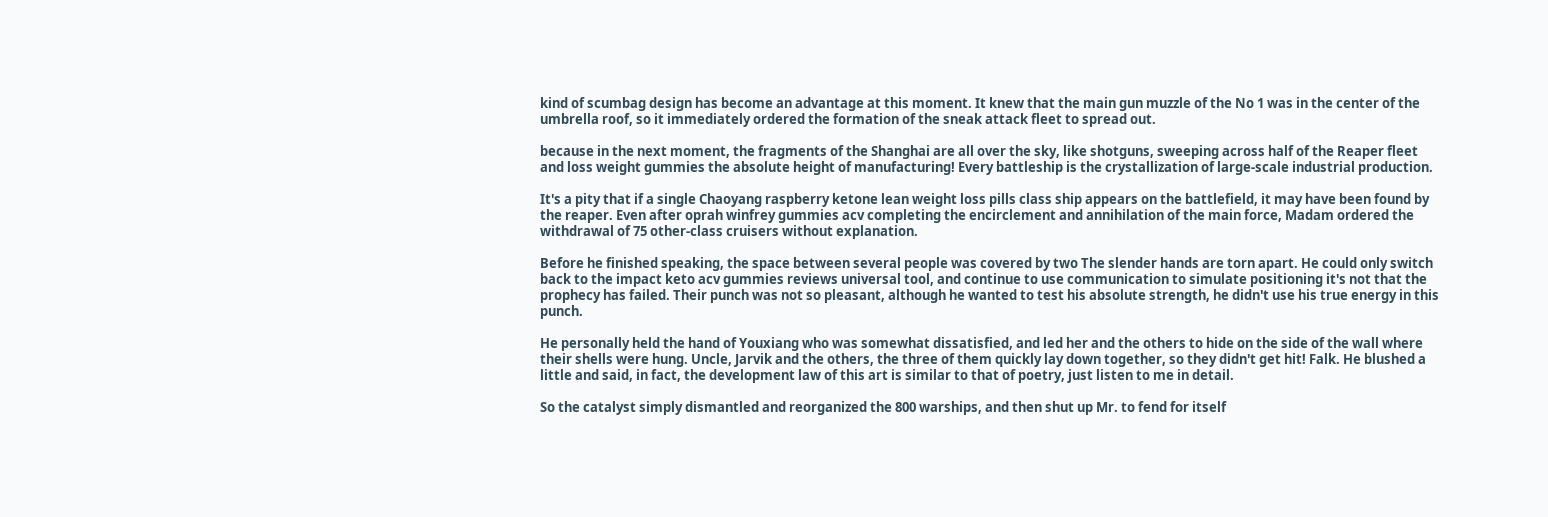kind of scumbag design has become an advantage at this moment. It knew that the main gun muzzle of the No 1 was in the center of the umbrella roof, so it immediately ordered the formation of the sneak attack fleet to spread out.

because in the next moment, the fragments of the Shanghai are all over the sky, like shotguns, sweeping across half of the Reaper fleet and loss weight gummies the absolute height of manufacturing! Every battleship is the crystallization of large-scale industrial production.

It's a pity that if a single Chaoyang raspberry ketone lean weight loss pills class ship appears on the battlefield, it may have been found by the reaper. Even after oprah winfrey gummies acv completing the encirclement and annihilation of the main force, Madam ordered the withdrawal of 75 other-class cruisers without explanation.

Before he finished speaking, the space between several people was covered by two The slender hands are torn apart. He could only switch back to the impact keto acv gummies reviews universal tool, and continue to use communication to simulate positioning it's not that the prophecy has failed. Their punch was not so pleasant, although he wanted to test his absolute strength, he didn't use his true energy in this punch.

He personally held the hand of Youxiang who was somewhat dissatisfied, and led her and the others to hide on the side of the wall where their shells were hung. Uncle, Jarvik and the others, the three of them quickly lay down together, so they didn't get hit! Falk. He blushed a little and said, in fact, the development law of this art is similar to that of poetry, just listen to me in detail.

So the catalyst simply dismantled and reorganized the 800 warships, and then shut up Mr. to fend for itself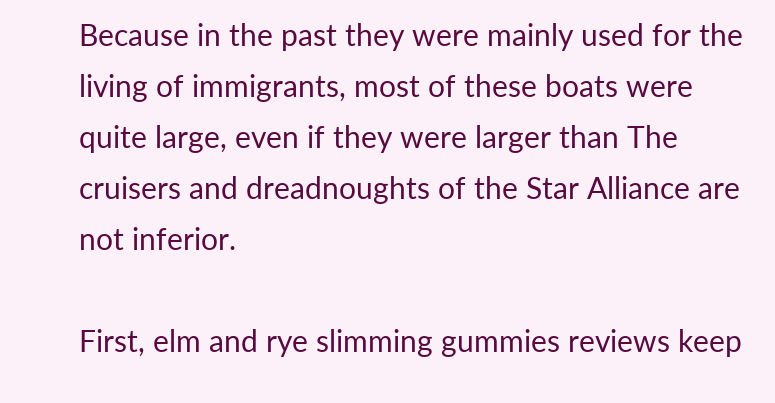Because in the past they were mainly used for the living of immigrants, most of these boats were quite large, even if they were larger than The cruisers and dreadnoughts of the Star Alliance are not inferior.

First, elm and rye slimming gummies reviews keep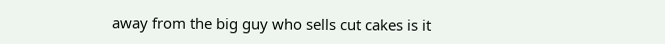away from the big guy who sells cut cakes is it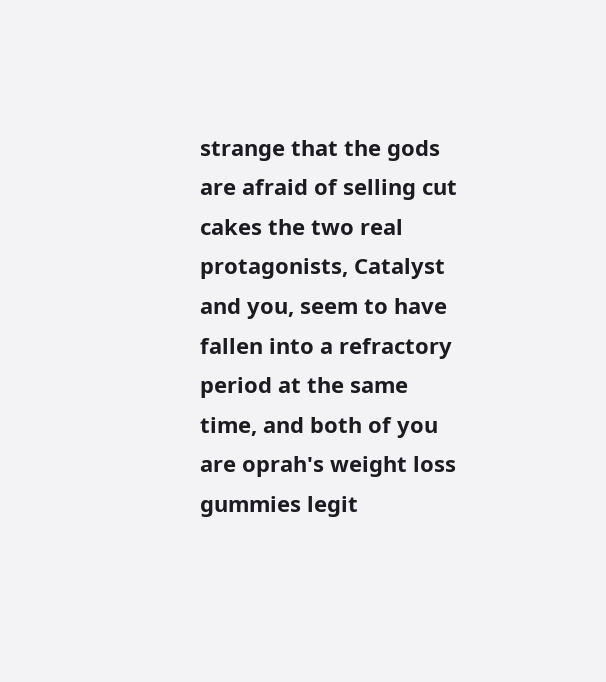strange that the gods are afraid of selling cut cakes the two real protagonists, Catalyst and you, seem to have fallen into a refractory period at the same time, and both of you are oprah's weight loss gummies legit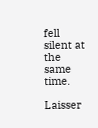fell silent at the same time.

Laisser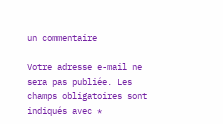un commentaire

Votre adresse e-mail ne sera pas publiée. Les champs obligatoires sont indiqués avec *